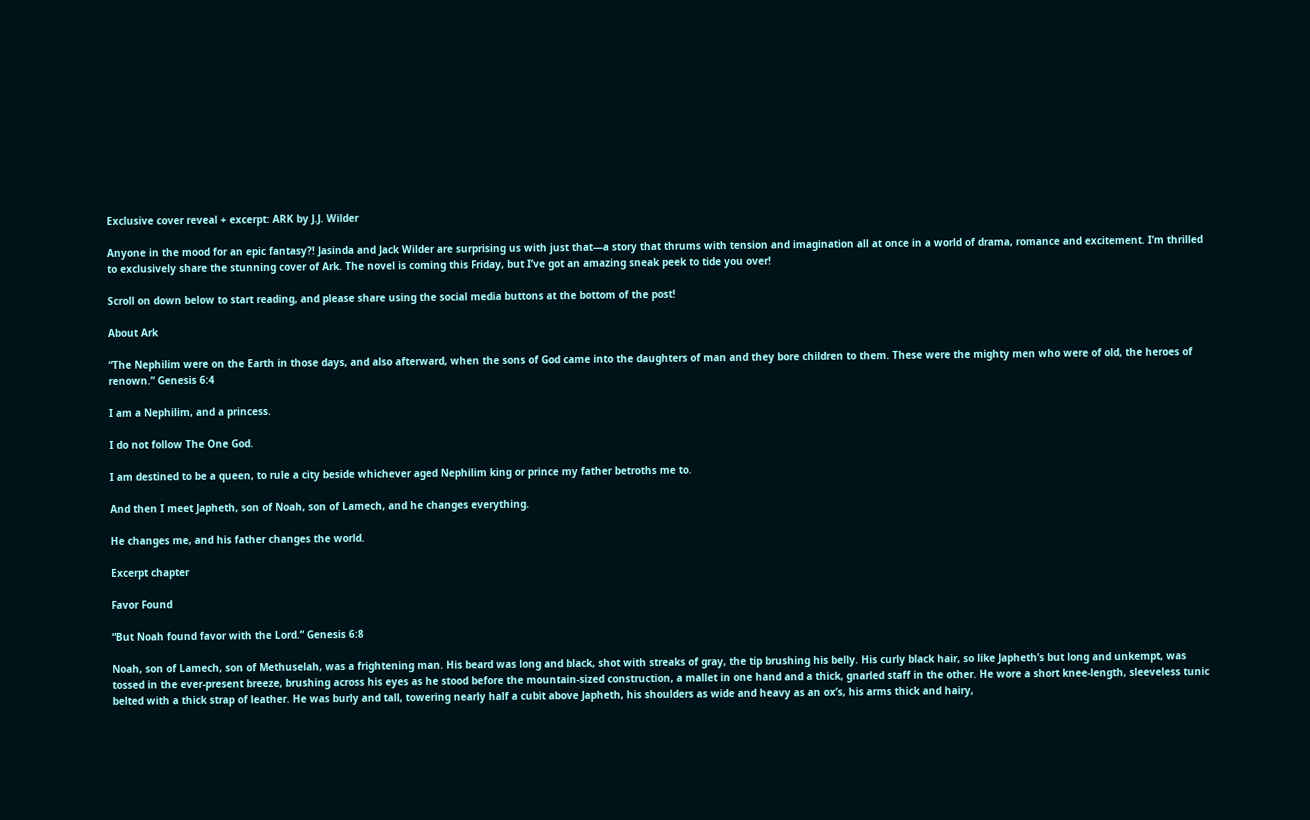Exclusive cover reveal + excerpt: ARK by J.J. Wilder

Anyone in the mood for an epic fantasy?! Jasinda and Jack Wilder are surprising us with just that—a story that thrums with tension and imagination all at once in a world of drama, romance and excitement. I’m thrilled to exclusively share the stunning cover of Ark. The novel is coming this Friday, but I’ve got an amazing sneak peek to tide you over!

Scroll on down below to start reading, and please share using the social media buttons at the bottom of the post!

About Ark

“The Nephilim were on the Earth in those days, and also afterward, when the sons of God came into the daughters of man and they bore children to them. These were the mighty men who were of old, the heroes of renown.” Genesis 6:4

I am a Nephilim, and a princess.

I do not follow The One God.

I am destined to be a queen, to rule a city beside whichever aged Nephilim king or prince my father betroths me to.

And then I meet Japheth, son of Noah, son of Lamech, and he changes everything.

He changes me, and his father changes the world.

Excerpt chapter

Favor Found

“But Noah found favor with the Lord.” Genesis 6:8

Noah, son of Lamech, son of Methuselah, was a frightening man. His beard was long and black, shot with streaks of gray, the tip brushing his belly. His curly black hair, so like Japheth’s but long and unkempt, was tossed in the ever-present breeze, brushing across his eyes as he stood before the mountain-sized construction, a mallet in one hand and a thick, gnarled staff in the other. He wore a short knee-length, sleeveless tunic belted with a thick strap of leather. He was burly and tall, towering nearly half a cubit above Japheth, his shoulders as wide and heavy as an ox’s, his arms thick and hairy,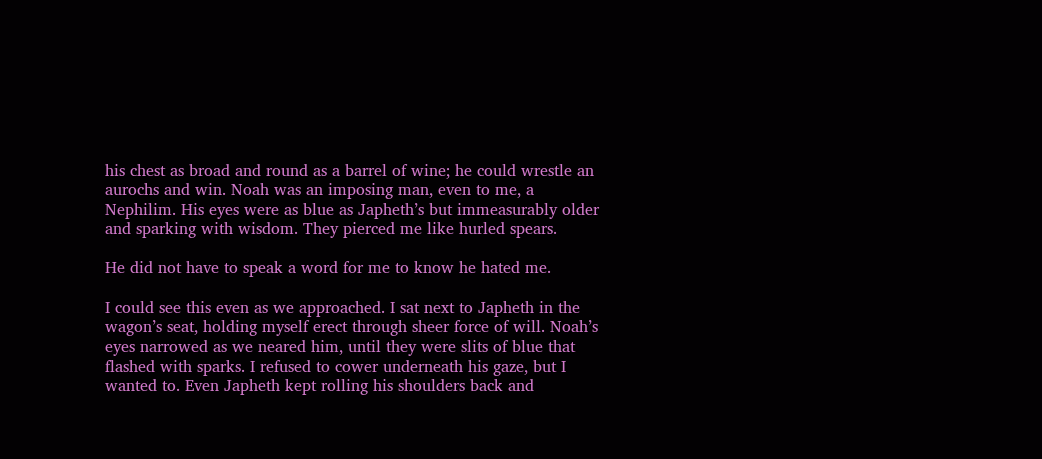his chest as broad and round as a barrel of wine; he could wrestle an aurochs and win. Noah was an imposing man, even to me, a Nephilim. His eyes were as blue as Japheth’s but immeasurably older and sparking with wisdom. They pierced me like hurled spears.

He did not have to speak a word for me to know he hated me.

I could see this even as we approached. I sat next to Japheth in the wagon’s seat, holding myself erect through sheer force of will. Noah’s eyes narrowed as we neared him, until they were slits of blue that flashed with sparks. I refused to cower underneath his gaze, but I wanted to. Even Japheth kept rolling his shoulders back and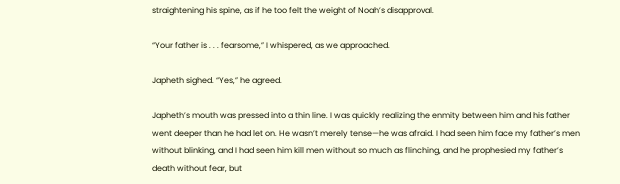straightening his spine, as if he too felt the weight of Noah’s disapproval.

“Your father is . . . fearsome,” I whispered, as we approached.

Japheth sighed. “Yes,” he agreed.

Japheth’s mouth was pressed into a thin line. I was quickly realizing the enmity between him and his father went deeper than he had let on. He wasn’t merely tense—he was afraid. I had seen him face my father’s men without blinking, and I had seen him kill men without so much as flinching, and he prophesied my father’s death without fear, but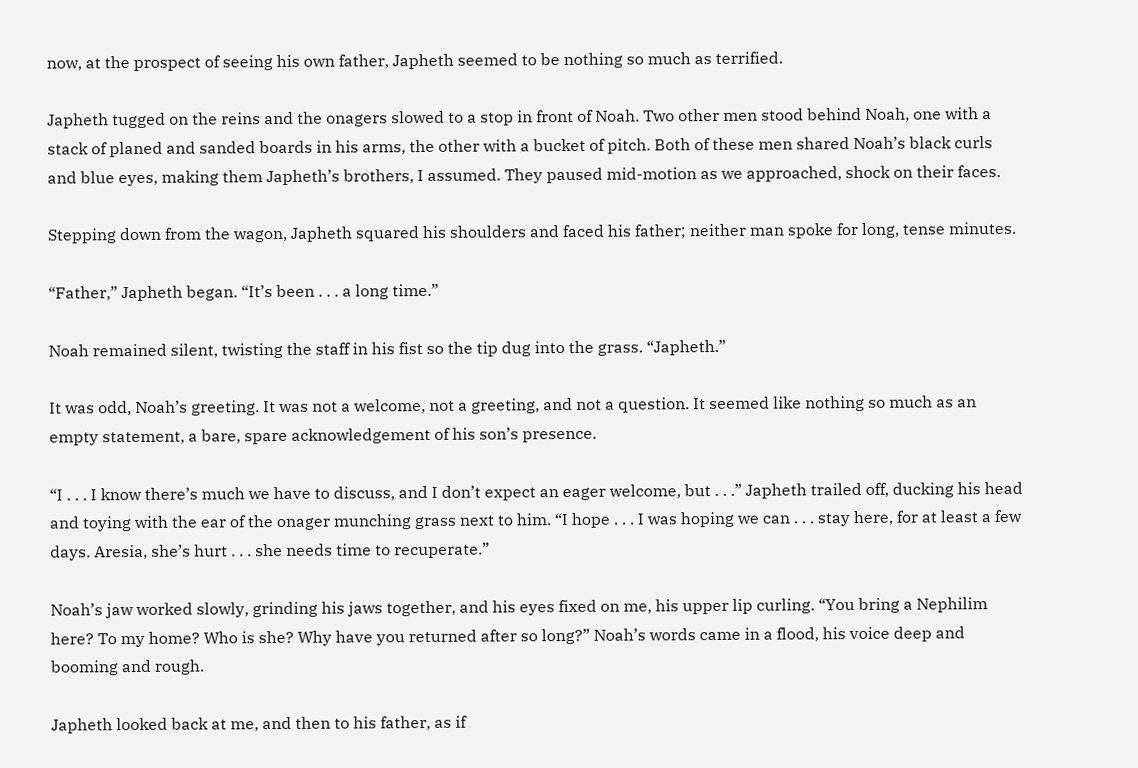now, at the prospect of seeing his own father, Japheth seemed to be nothing so much as terrified.

Japheth tugged on the reins and the onagers slowed to a stop in front of Noah. Two other men stood behind Noah, one with a stack of planed and sanded boards in his arms, the other with a bucket of pitch. Both of these men shared Noah’s black curls and blue eyes, making them Japheth’s brothers, I assumed. They paused mid-motion as we approached, shock on their faces.

Stepping down from the wagon, Japheth squared his shoulders and faced his father; neither man spoke for long, tense minutes.

“Father,” Japheth began. “It’s been . . . a long time.”

Noah remained silent, twisting the staff in his fist so the tip dug into the grass. “Japheth.”

It was odd, Noah’s greeting. It was not a welcome, not a greeting, and not a question. It seemed like nothing so much as an empty statement, a bare, spare acknowledgement of his son’s presence.

“I . . . I know there’s much we have to discuss, and I don’t expect an eager welcome, but . . .” Japheth trailed off, ducking his head and toying with the ear of the onager munching grass next to him. “I hope . . . I was hoping we can . . . stay here, for at least a few days. Aresia, she’s hurt . . . she needs time to recuperate.”

Noah’s jaw worked slowly, grinding his jaws together, and his eyes fixed on me, his upper lip curling. “You bring a Nephilim here? To my home? Who is she? Why have you returned after so long?” Noah’s words came in a flood, his voice deep and booming and rough.

Japheth looked back at me, and then to his father, as if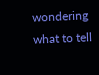wondering what to tell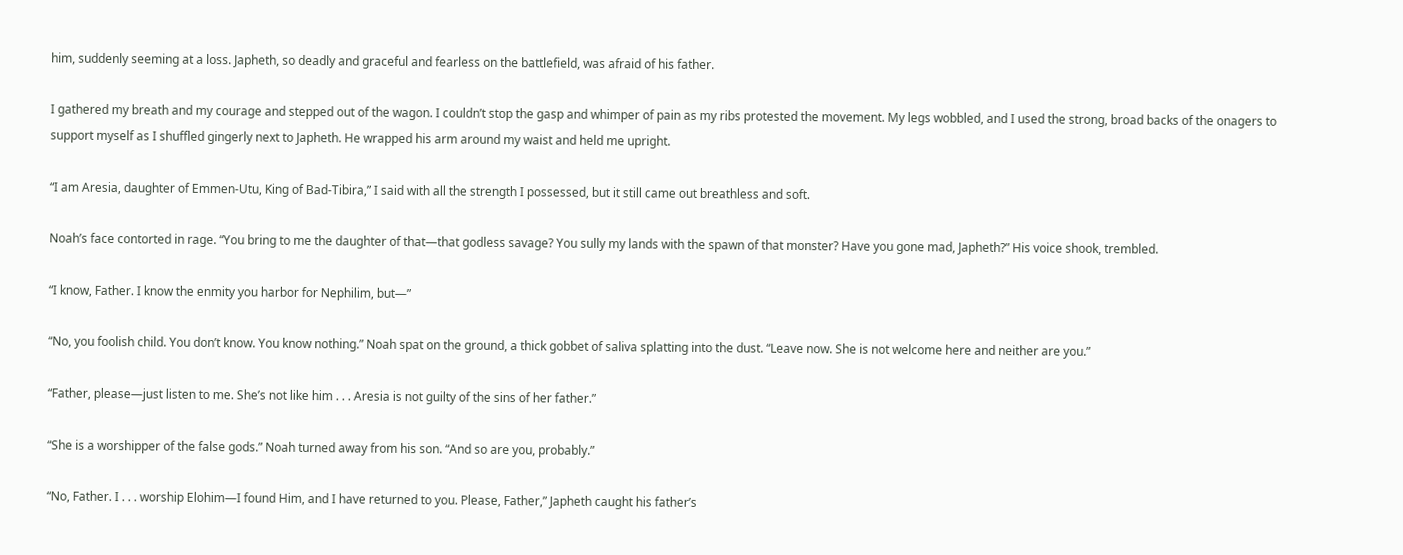him, suddenly seeming at a loss. Japheth, so deadly and graceful and fearless on the battlefield, was afraid of his father.

I gathered my breath and my courage and stepped out of the wagon. I couldn’t stop the gasp and whimper of pain as my ribs protested the movement. My legs wobbled, and I used the strong, broad backs of the onagers to support myself as I shuffled gingerly next to Japheth. He wrapped his arm around my waist and held me upright.

“I am Aresia, daughter of Emmen-Utu, King of Bad-Tibira,” I said with all the strength I possessed, but it still came out breathless and soft.

Noah’s face contorted in rage. “You bring to me the daughter of that—that godless savage? You sully my lands with the spawn of that monster? Have you gone mad, Japheth?” His voice shook, trembled.

“I know, Father. I know the enmity you harbor for Nephilim, but—”

“No, you foolish child. You don’t know. You know nothing.” Noah spat on the ground, a thick gobbet of saliva splatting into the dust. “Leave now. She is not welcome here and neither are you.”

“Father, please—just listen to me. She’s not like him . . . Aresia is not guilty of the sins of her father.”

“She is a worshipper of the false gods.” Noah turned away from his son. “And so are you, probably.”

“No, Father. I . . . worship Elohim—I found Him, and I have returned to you. Please, Father,” Japheth caught his father’s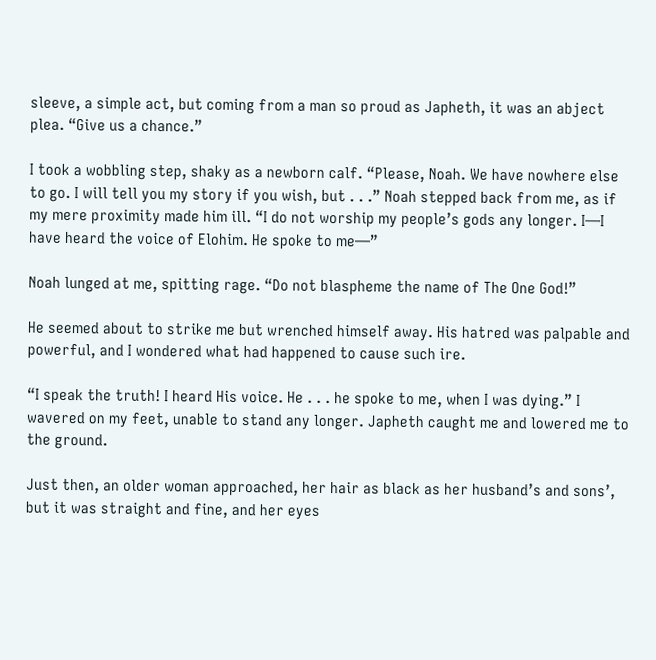sleeve, a simple act, but coming from a man so proud as Japheth, it was an abject plea. “Give us a chance.”

I took a wobbling step, shaky as a newborn calf. “Please, Noah. We have nowhere else to go. I will tell you my story if you wish, but . . .” Noah stepped back from me, as if my mere proximity made him ill. “I do not worship my people’s gods any longer. I—I have heard the voice of Elohim. He spoke to me—”

Noah lunged at me, spitting rage. “Do not blaspheme the name of The One God!”

He seemed about to strike me but wrenched himself away. His hatred was palpable and powerful, and I wondered what had happened to cause such ire.

“I speak the truth! I heard His voice. He . . . he spoke to me, when I was dying.” I wavered on my feet, unable to stand any longer. Japheth caught me and lowered me to the ground.

Just then, an older woman approached, her hair as black as her husband’s and sons’, but it was straight and fine, and her eyes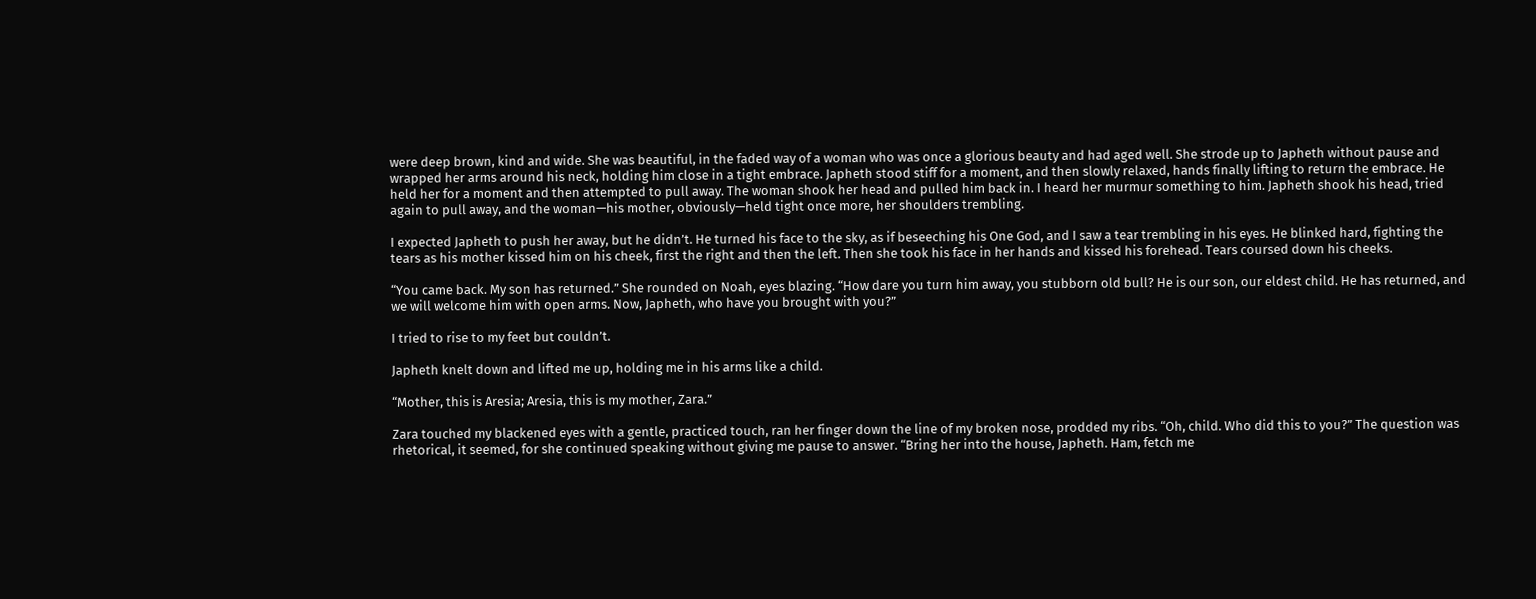were deep brown, kind and wide. She was beautiful, in the faded way of a woman who was once a glorious beauty and had aged well. She strode up to Japheth without pause and wrapped her arms around his neck, holding him close in a tight embrace. Japheth stood stiff for a moment, and then slowly relaxed, hands finally lifting to return the embrace. He held her for a moment and then attempted to pull away. The woman shook her head and pulled him back in. I heard her murmur something to him. Japheth shook his head, tried again to pull away, and the woman—his mother, obviously—held tight once more, her shoulders trembling.

I expected Japheth to push her away, but he didn’t. He turned his face to the sky, as if beseeching his One God, and I saw a tear trembling in his eyes. He blinked hard, fighting the tears as his mother kissed him on his cheek, first the right and then the left. Then she took his face in her hands and kissed his forehead. Tears coursed down his cheeks.

“You came back. My son has returned.” She rounded on Noah, eyes blazing. “How dare you turn him away, you stubborn old bull? He is our son, our eldest child. He has returned, and we will welcome him with open arms. Now, Japheth, who have you brought with you?”

I tried to rise to my feet but couldn’t.

Japheth knelt down and lifted me up, holding me in his arms like a child.

“Mother, this is Aresia; Aresia, this is my mother, Zara.”

Zara touched my blackened eyes with a gentle, practiced touch, ran her finger down the line of my broken nose, prodded my ribs. “Oh, child. Who did this to you?” The question was rhetorical, it seemed, for she continued speaking without giving me pause to answer. “Bring her into the house, Japheth. Ham, fetch me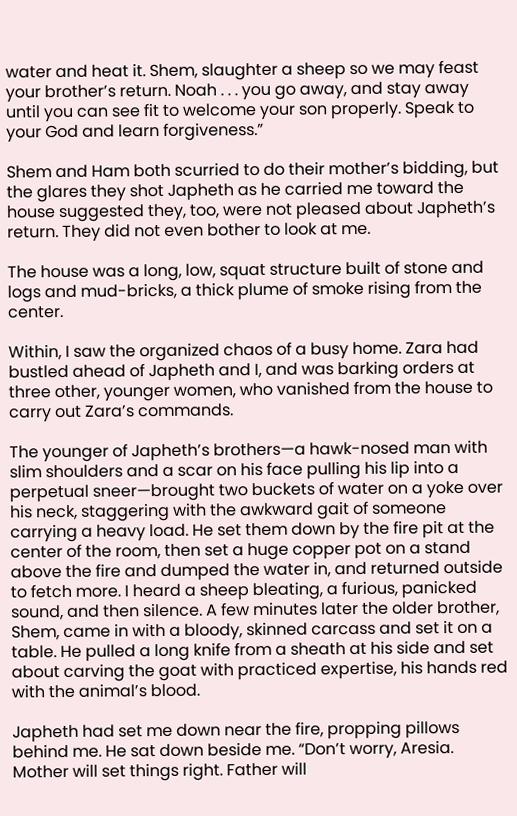water and heat it. Shem, slaughter a sheep so we may feast your brother’s return. Noah . . . you go away, and stay away until you can see fit to welcome your son properly. Speak to your God and learn forgiveness.”

Shem and Ham both scurried to do their mother’s bidding, but the glares they shot Japheth as he carried me toward the house suggested they, too, were not pleased about Japheth’s return. They did not even bother to look at me.

The house was a long, low, squat structure built of stone and logs and mud-bricks, a thick plume of smoke rising from the center.

Within, I saw the organized chaos of a busy home. Zara had bustled ahead of Japheth and I, and was barking orders at three other, younger women, who vanished from the house to carry out Zara’s commands.

The younger of Japheth’s brothers—a hawk-nosed man with slim shoulders and a scar on his face pulling his lip into a perpetual sneer—brought two buckets of water on a yoke over his neck, staggering with the awkward gait of someone carrying a heavy load. He set them down by the fire pit at the center of the room, then set a huge copper pot on a stand above the fire and dumped the water in, and returned outside to fetch more. I heard a sheep bleating, a furious, panicked sound, and then silence. A few minutes later the older brother, Shem, came in with a bloody, skinned carcass and set it on a table. He pulled a long knife from a sheath at his side and set about carving the goat with practiced expertise, his hands red with the animal’s blood.

Japheth had set me down near the fire, propping pillows behind me. He sat down beside me. “Don’t worry, Aresia. Mother will set things right. Father will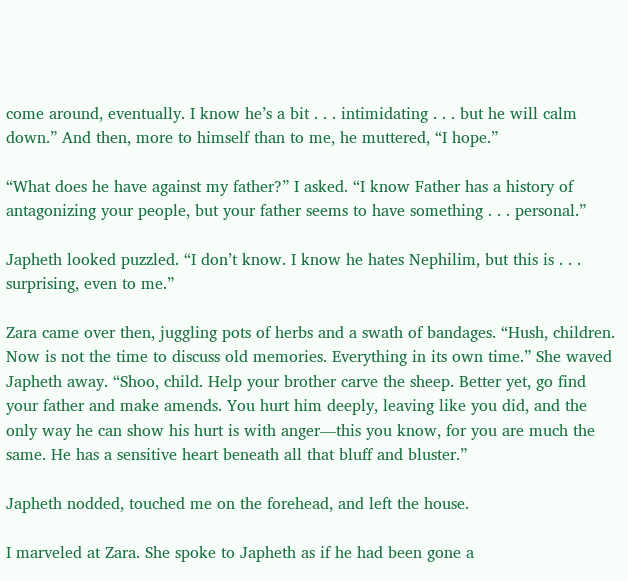come around, eventually. I know he’s a bit . . . intimidating . . . but he will calm down.” And then, more to himself than to me, he muttered, “I hope.”

“What does he have against my father?” I asked. “I know Father has a history of antagonizing your people, but your father seems to have something . . . personal.”

Japheth looked puzzled. “I don’t know. I know he hates Nephilim, but this is . . . surprising, even to me.”

Zara came over then, juggling pots of herbs and a swath of bandages. “Hush, children. Now is not the time to discuss old memories. Everything in its own time.” She waved Japheth away. “Shoo, child. Help your brother carve the sheep. Better yet, go find your father and make amends. You hurt him deeply, leaving like you did, and the only way he can show his hurt is with anger—this you know, for you are much the same. He has a sensitive heart beneath all that bluff and bluster.”

Japheth nodded, touched me on the forehead, and left the house.

I marveled at Zara. She spoke to Japheth as if he had been gone a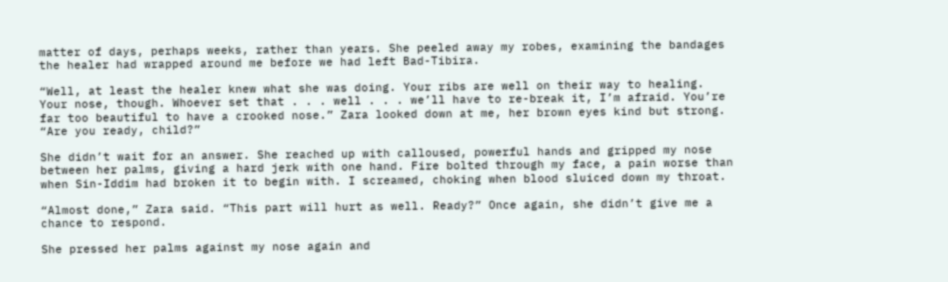matter of days, perhaps weeks, rather than years. She peeled away my robes, examining the bandages the healer had wrapped around me before we had left Bad-Tibira.

“Well, at least the healer knew what she was doing. Your ribs are well on their way to healing. Your nose, though. Whoever set that . . . well . . . we’ll have to re-break it, I’m afraid. You’re far too beautiful to have a crooked nose.” Zara looked down at me, her brown eyes kind but strong. “Are you ready, child?”

She didn’t wait for an answer. She reached up with calloused, powerful hands and gripped my nose between her palms, giving a hard jerk with one hand. Fire bolted through my face, a pain worse than when Sin-Iddim had broken it to begin with. I screamed, choking when blood sluiced down my throat.

“Almost done,” Zara said. “This part will hurt as well. Ready?” Once again, she didn’t give me a chance to respond.

She pressed her palms against my nose again and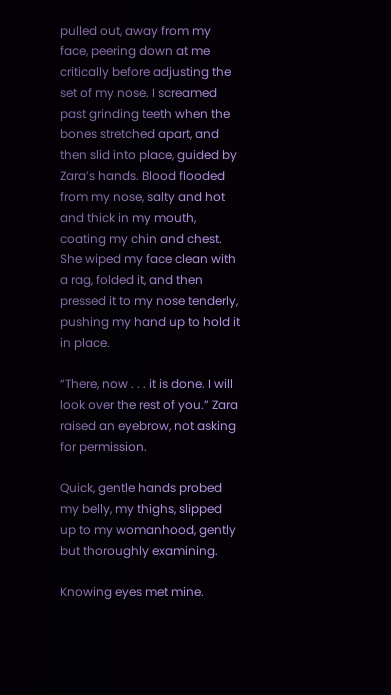pulled out, away from my face, peering down at me critically before adjusting the set of my nose. I screamed past grinding teeth when the bones stretched apart, and then slid into place, guided by Zara’s hands. Blood flooded from my nose, salty and hot and thick in my mouth, coating my chin and chest. She wiped my face clean with a rag, folded it, and then pressed it to my nose tenderly, pushing my hand up to hold it in place.

“There, now . . . it is done. I will look over the rest of you.” Zara raised an eyebrow, not asking for permission.

Quick, gentle hands probed my belly, my thighs, slipped up to my womanhood, gently but thoroughly examining.

Knowing eyes met mine.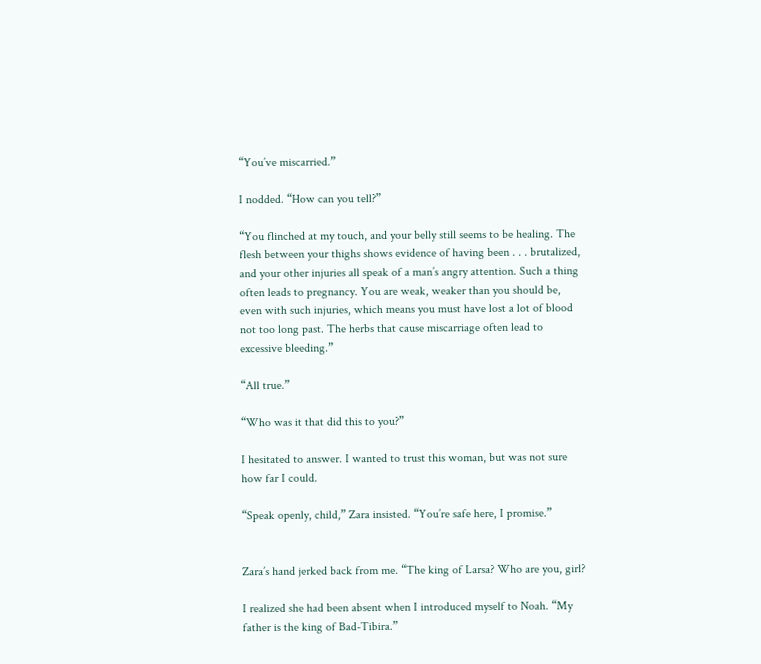“You’ve miscarried.”

I nodded. “How can you tell?”

“You flinched at my touch, and your belly still seems to be healing. The flesh between your thighs shows evidence of having been . . . brutalized, and your other injuries all speak of a man’s angry attention. Such a thing often leads to pregnancy. You are weak, weaker than you should be, even with such injuries, which means you must have lost a lot of blood not too long past. The herbs that cause miscarriage often lead to excessive bleeding.”

“All true.”

“Who was it that did this to you?”

I hesitated to answer. I wanted to trust this woman, but was not sure how far I could.

“Speak openly, child,” Zara insisted. “You’re safe here, I promise.”


Zara’s hand jerked back from me. “The king of Larsa? Who are you, girl?

I realized she had been absent when I introduced myself to Noah. “My father is the king of Bad-Tibira.”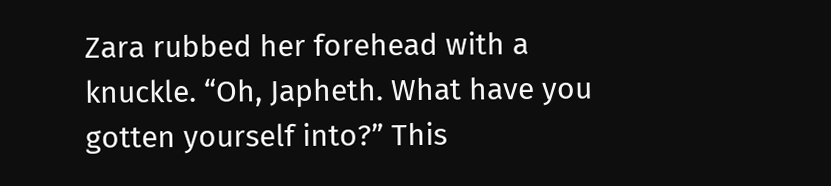Zara rubbed her forehead with a knuckle. “Oh, Japheth. What have you gotten yourself into?” This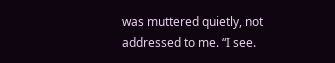was muttered quietly, not addressed to me. “I see.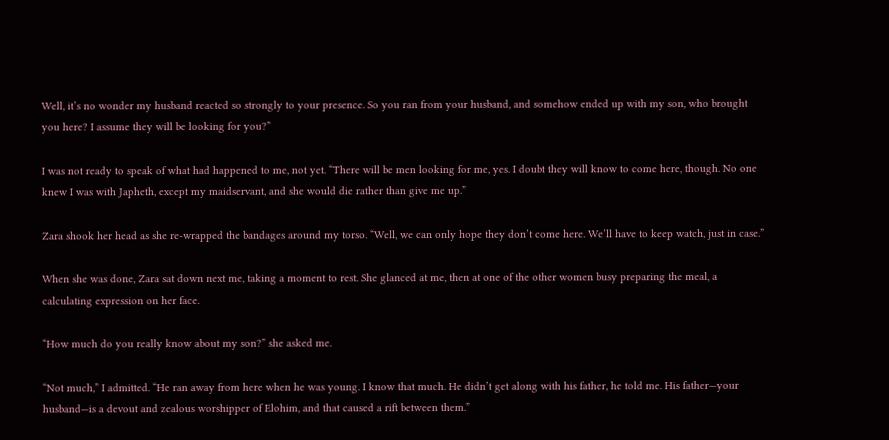Well, it’s no wonder my husband reacted so strongly to your presence. So you ran from your husband, and somehow ended up with my son, who brought you here? I assume they will be looking for you?”

I was not ready to speak of what had happened to me, not yet. “There will be men looking for me, yes. I doubt they will know to come here, though. No one knew I was with Japheth, except my maidservant, and she would die rather than give me up.”

Zara shook her head as she re-wrapped the bandages around my torso. “Well, we can only hope they don’t come here. We’ll have to keep watch, just in case.”

When she was done, Zara sat down next me, taking a moment to rest. She glanced at me, then at one of the other women busy preparing the meal, a calculating expression on her face.

“How much do you really know about my son?” she asked me.

“Not much,” I admitted. “He ran away from here when he was young. I know that much. He didn’t get along with his father, he told me. His father—your husband—is a devout and zealous worshipper of Elohim, and that caused a rift between them.”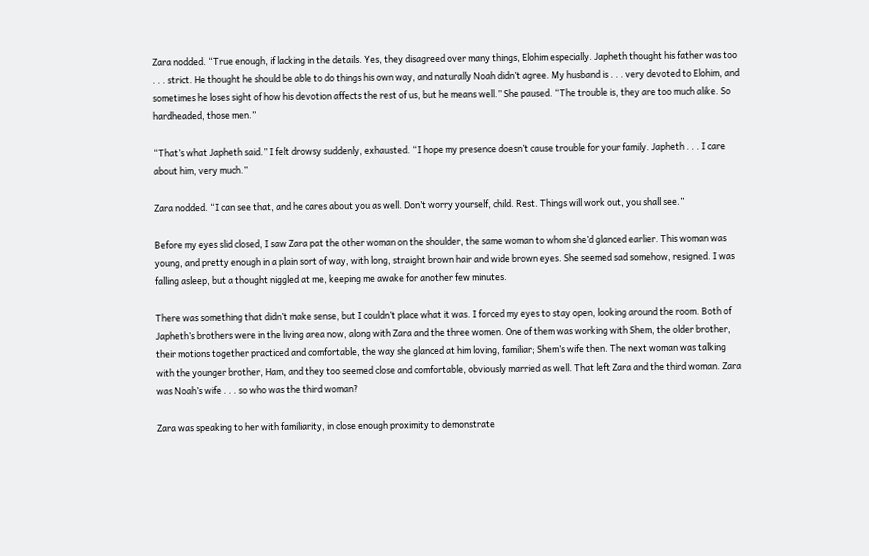Zara nodded. “True enough, if lacking in the details. Yes, they disagreed over many things, Elohim especially. Japheth thought his father was too . . . strict. He thought he should be able to do things his own way, and naturally Noah didn’t agree. My husband is . . . very devoted to Elohim, and sometimes he loses sight of how his devotion affects the rest of us, but he means well.” She paused. “The trouble is, they are too much alike. So hardheaded, those men.”

“That’s what Japheth said.” I felt drowsy suddenly, exhausted. “I hope my presence doesn’t cause trouble for your family. Japheth . . . I care about him, very much.”

Zara nodded. “I can see that, and he cares about you as well. Don’t worry yourself, child. Rest. Things will work out, you shall see.”

Before my eyes slid closed, I saw Zara pat the other woman on the shoulder, the same woman to whom she’d glanced earlier. This woman was young, and pretty enough in a plain sort of way, with long, straight brown hair and wide brown eyes. She seemed sad somehow, resigned. I was falling asleep, but a thought niggled at me, keeping me awake for another few minutes.

There was something that didn’t make sense, but I couldn’t place what it was. I forced my eyes to stay open, looking around the room. Both of Japheth’s brothers were in the living area now, along with Zara and the three women. One of them was working with Shem, the older brother, their motions together practiced and comfortable, the way she glanced at him loving, familiar; Shem’s wife then. The next woman was talking with the younger brother, Ham, and they too seemed close and comfortable, obviously married as well. That left Zara and the third woman. Zara was Noah’s wife . . . so who was the third woman?

Zara was speaking to her with familiarity, in close enough proximity to demonstrate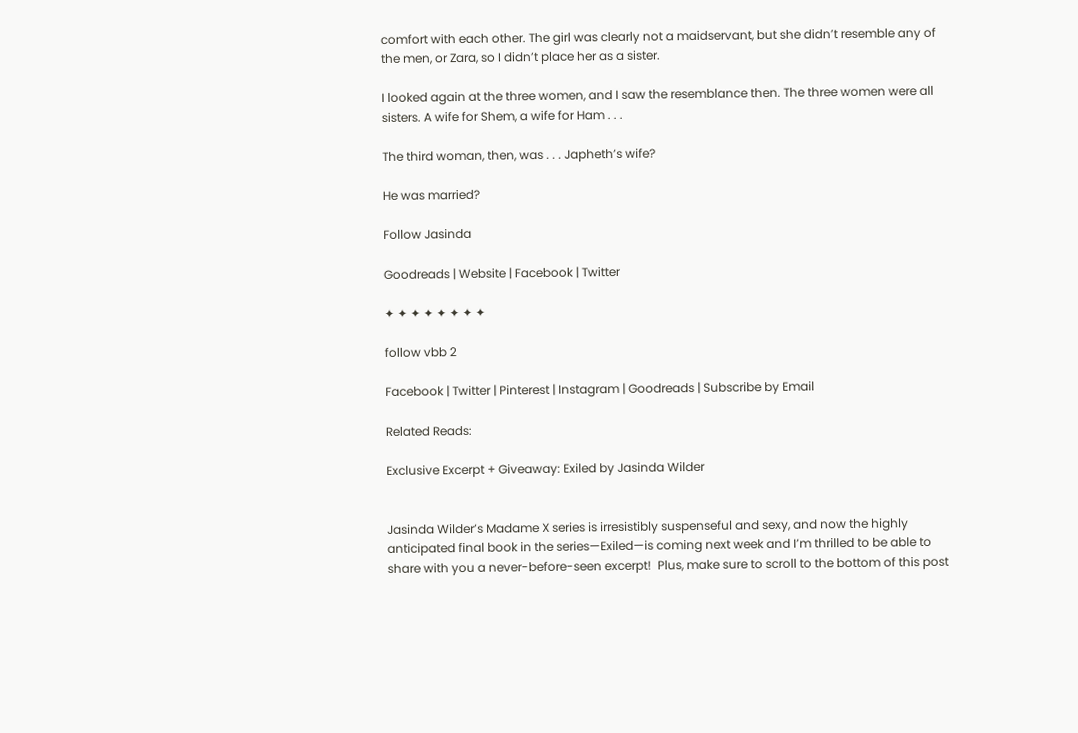comfort with each other. The girl was clearly not a maidservant, but she didn’t resemble any of the men, or Zara, so I didn’t place her as a sister.

I looked again at the three women, and I saw the resemblance then. The three women were all sisters. A wife for Shem, a wife for Ham . . .

The third woman, then, was . . . Japheth’s wife?

He was married?

Follow Jasinda

Goodreads | Website | Facebook | Twitter

✦ ✦ ✦ ✦ ✦ ✦ ✦ ✦

follow vbb 2

Facebook | Twitter | Pinterest | Instagram | Goodreads | Subscribe by Email

Related Reads:

Exclusive Excerpt + Giveaway: Exiled by Jasinda Wilder


Jasinda Wilder’s Madame X series is irresistibly suspenseful and sexy, and now the highly anticipated final book in the series—Exiled—is coming next week and I’m thrilled to be able to share with you a never-before-seen excerpt!  Plus, make sure to scroll to the bottom of this post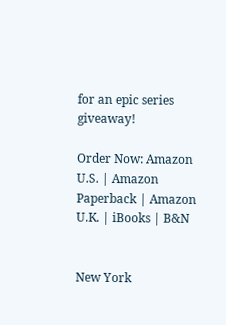for an epic series giveaway!

Order Now: Amazon U.S. | Amazon Paperback | Amazon U.K. | iBooks | B&N


New York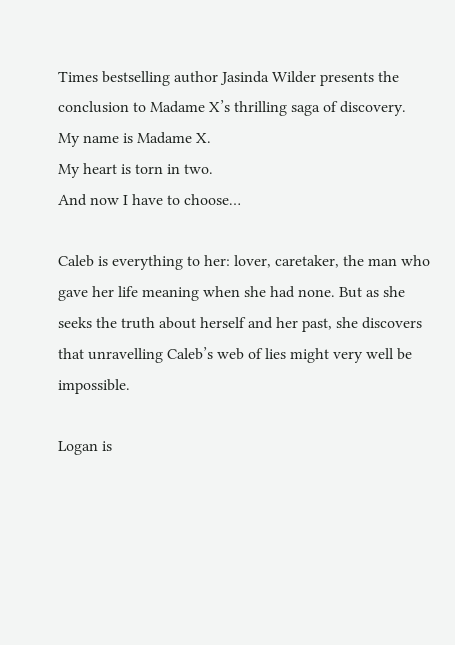Times bestselling author Jasinda Wilder presents the conclusion to Madame X’s thrilling saga of discovery.
My name is Madame X.
My heart is torn in two.
And now I have to choose…

Caleb is everything to her: lover, caretaker, the man who gave her life meaning when she had none. But as she seeks the truth about herself and her past, she discovers that unravelling Caleb’s web of lies might very well be impossible.

Logan is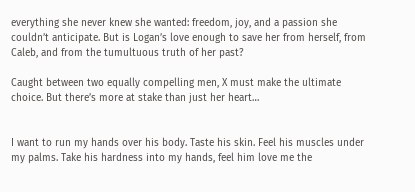everything she never knew she wanted: freedom, joy, and a passion she couldn’t anticipate. But is Logan’s love enough to save her from herself, from Caleb, and from the tumultuous truth of her past?

Caught between two equally compelling men, X must make the ultimate choice. But there’s more at stake than just her heart…


I want to run my hands over his body. Taste his skin. Feel his muscles under my palms. Take his hardness into my hands, feel him love me the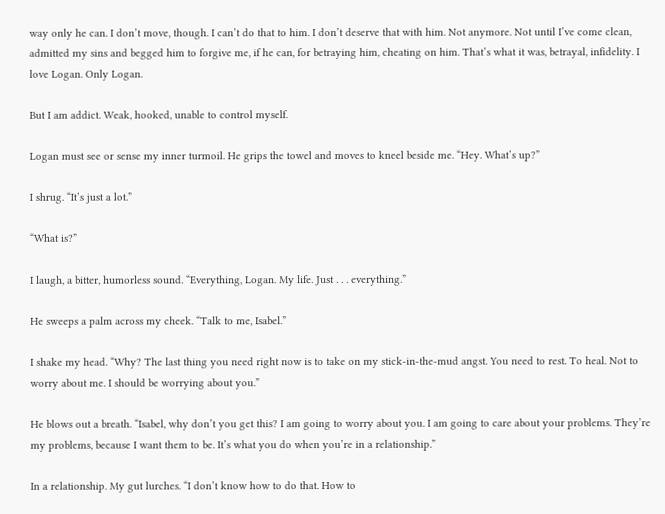way only he can. I don’t move, though. I can’t do that to him. I don’t deserve that with him. Not anymore. Not until I’ve come clean, admitted my sins and begged him to forgive me, if he can, for betraying him, cheating on him. That’s what it was, betrayal, infidelity. I love Logan. Only Logan.

But I am addict. Weak, hooked, unable to control myself.

Logan must see or sense my inner turmoil. He grips the towel and moves to kneel beside me. “Hey. What’s up?”

I shrug. “It’s just a lot.”

“What is?”

I laugh, a bitter, humorless sound. “Everything, Logan. My life. Just . . . everything.”

He sweeps a palm across my cheek. “Talk to me, Isabel.”

I shake my head. “Why? The last thing you need right now is to take on my stick-in-the-mud angst. You need to rest. To heal. Not to worry about me. I should be worrying about you.”

He blows out a breath. “Isabel, why don’t you get this? I am going to worry about you. I am going to care about your problems. They’re my problems, because I want them to be. It’s what you do when you’re in a relationship.”

In a relationship. My gut lurches. “I don’t know how to do that. How to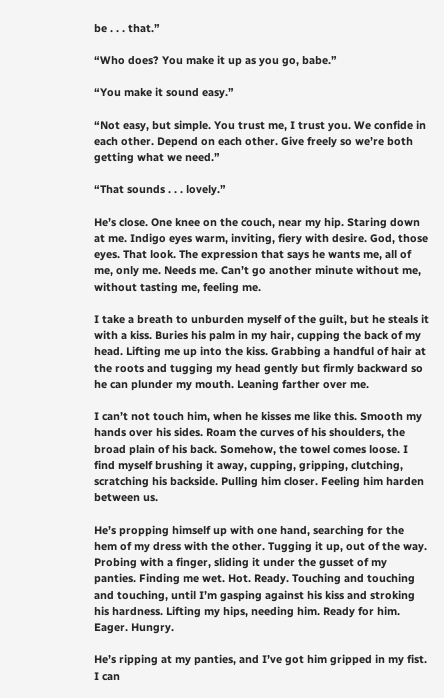be . . . that.”

“Who does? You make it up as you go, babe.”

“You make it sound easy.”

“Not easy, but simple. You trust me, I trust you. We confide in each other. Depend on each other. Give freely so we’re both getting what we need.”

“That sounds . . . lovely.”

He’s close. One knee on the couch, near my hip. Staring down at me. Indigo eyes warm, inviting, fiery with desire. God, those eyes. That look. The expression that says he wants me, all of me, only me. Needs me. Can’t go another minute without me, without tasting me, feeling me.

I take a breath to unburden myself of the guilt, but he steals it with a kiss. Buries his palm in my hair, cupping the back of my head. Lifting me up into the kiss. Grabbing a handful of hair at the roots and tugging my head gently but firmly backward so he can plunder my mouth. Leaning farther over me.

I can’t not touch him, when he kisses me like this. Smooth my hands over his sides. Roam the curves of his shoulders, the broad plain of his back. Somehow, the towel comes loose. I find myself brushing it away, cupping, gripping, clutching, scratching his backside. Pulling him closer. Feeling him harden between us.

He’s propping himself up with one hand, searching for the hem of my dress with the other. Tugging it up, out of the way. Probing with a finger, sliding it under the gusset of my panties. Finding me wet. Hot. Ready. Touching and touching and touching, until I’m gasping against his kiss and stroking his hardness. Lifting my hips, needing him. Ready for him. Eager. Hungry.

He’s ripping at my panties, and I’ve got him gripped in my fist. I can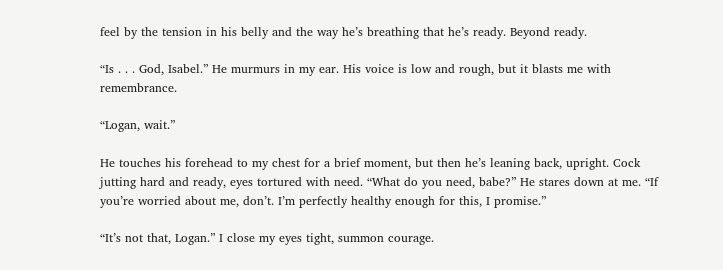feel by the tension in his belly and the way he’s breathing that he’s ready. Beyond ready.

“Is . . . God, Isabel.” He murmurs in my ear. His voice is low and rough, but it blasts me with remembrance.

“Logan, wait.”

He touches his forehead to my chest for a brief moment, but then he’s leaning back, upright. Cock jutting hard and ready, eyes tortured with need. “What do you need, babe?” He stares down at me. “If you’re worried about me, don’t. I’m perfectly healthy enough for this, I promise.”

“It’s not that, Logan.” I close my eyes tight, summon courage.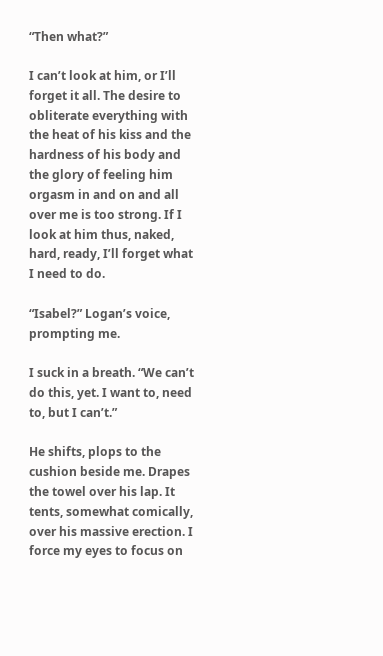“Then what?”

I can’t look at him, or I’ll forget it all. The desire to obliterate everything with the heat of his kiss and the hardness of his body and the glory of feeling him orgasm in and on and all over me is too strong. If I look at him thus, naked, hard, ready, I’ll forget what I need to do.

“Isabel?” Logan’s voice, prompting me.

I suck in a breath. “We can’t do this, yet. I want to, need to, but I can’t.”

He shifts, plops to the cushion beside me. Drapes the towel over his lap. It tents, somewhat comically, over his massive erection. I force my eyes to focus on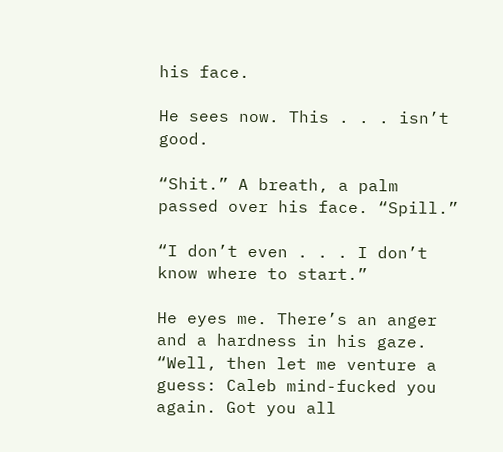his face.

He sees now. This . . . isn’t good.

“Shit.” A breath, a palm passed over his face. “Spill.”

“I don’t even . . . I don’t know where to start.”

He eyes me. There’s an anger and a hardness in his gaze. “Well, then let me venture a guess: Caleb mind-fucked you again. Got you all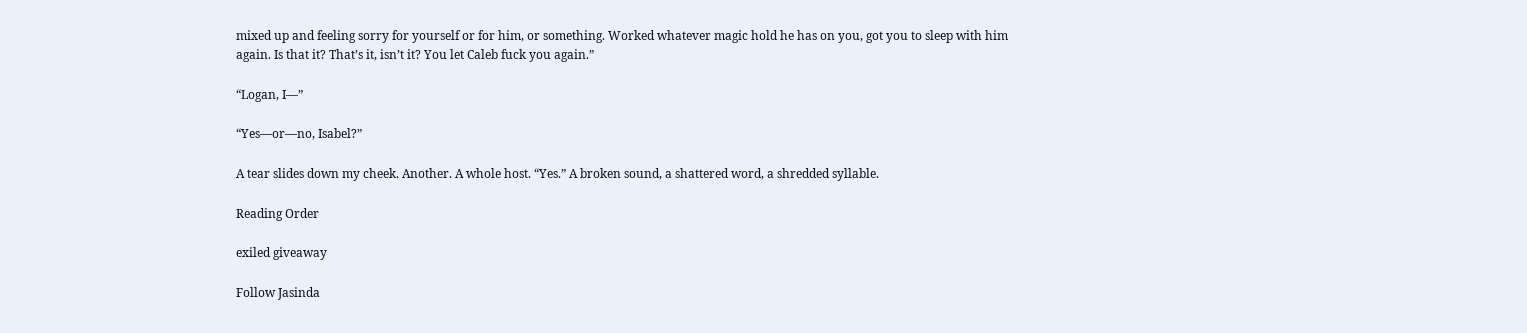mixed up and feeling sorry for yourself or for him, or something. Worked whatever magic hold he has on you, got you to sleep with him again. Is that it? That’s it, isn’t it? You let Caleb fuck you again.”

“Logan, I—”

“Yes—or—no, Isabel?”

A tear slides down my cheek. Another. A whole host. “Yes.” A broken sound, a shattered word, a shredded syllable.

Reading Order

exiled giveaway

Follow Jasinda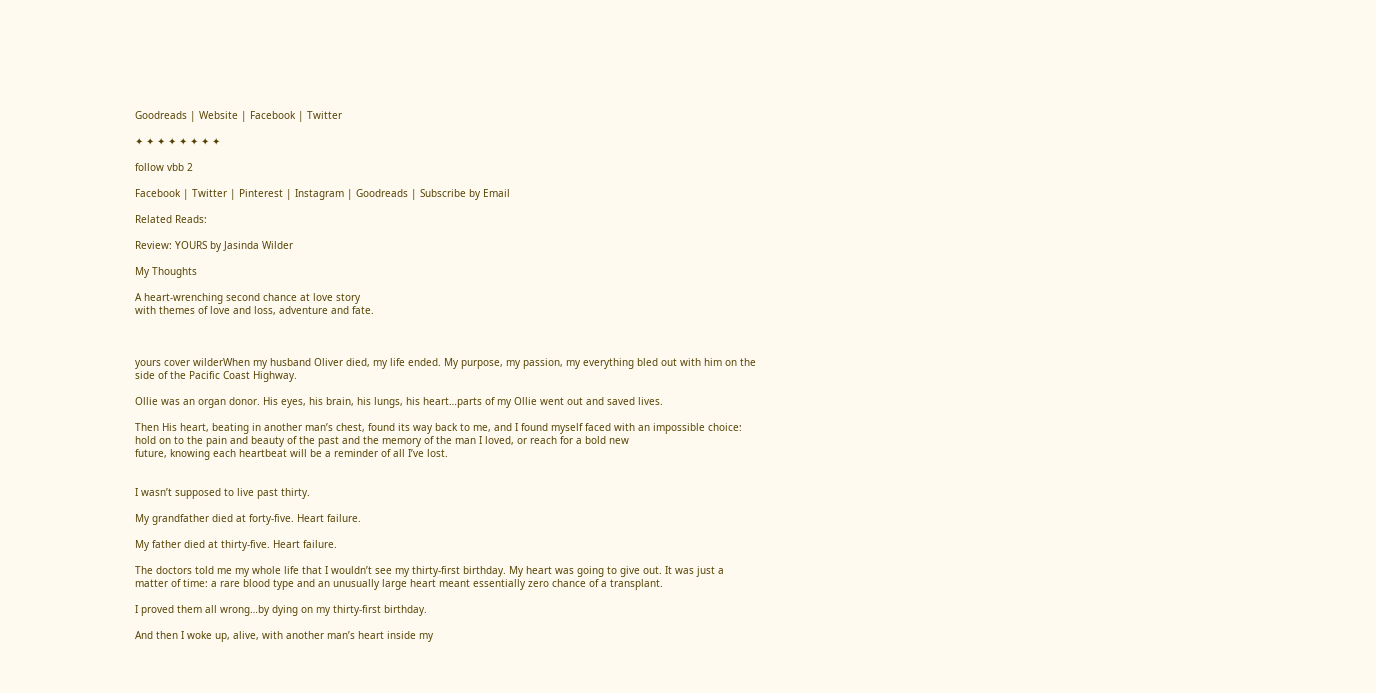Goodreads | Website | Facebook | Twitter

✦ ✦ ✦ ✦ ✦ ✦ ✦ ✦

follow vbb 2

Facebook | Twitter | Pinterest | Instagram | Goodreads | Subscribe by Email

Related Reads:

Review: YOURS by Jasinda Wilder

My Thoughts

A heart-wrenching second chance at love story
with themes of love and loss, adventure and fate.



yours cover wilderWhen my husband Oliver died, my life ended. My purpose, my passion, my everything bled out with him on the side of the Pacific Coast Highway.

Ollie was an organ donor. His eyes, his brain, his lungs, his heart…parts of my Ollie went out and saved lives.

Then His heart, beating in another man’s chest, found its way back to me, and I found myself faced with an impossible choice: hold on to the pain and beauty of the past and the memory of the man I loved, or reach for a bold new
future, knowing each heartbeat will be a reminder of all I’ve lost.


I wasn’t supposed to live past thirty.

My grandfather died at forty-five. Heart failure.

My father died at thirty-five. Heart failure.

The doctors told me my whole life that I wouldn’t see my thirty-first birthday. My heart was going to give out. It was just a matter of time: a rare blood type and an unusually large heart meant essentially zero chance of a transplant.

I proved them all wrong…by dying on my thirty-first birthday.

And then I woke up, alive, with another man’s heart inside my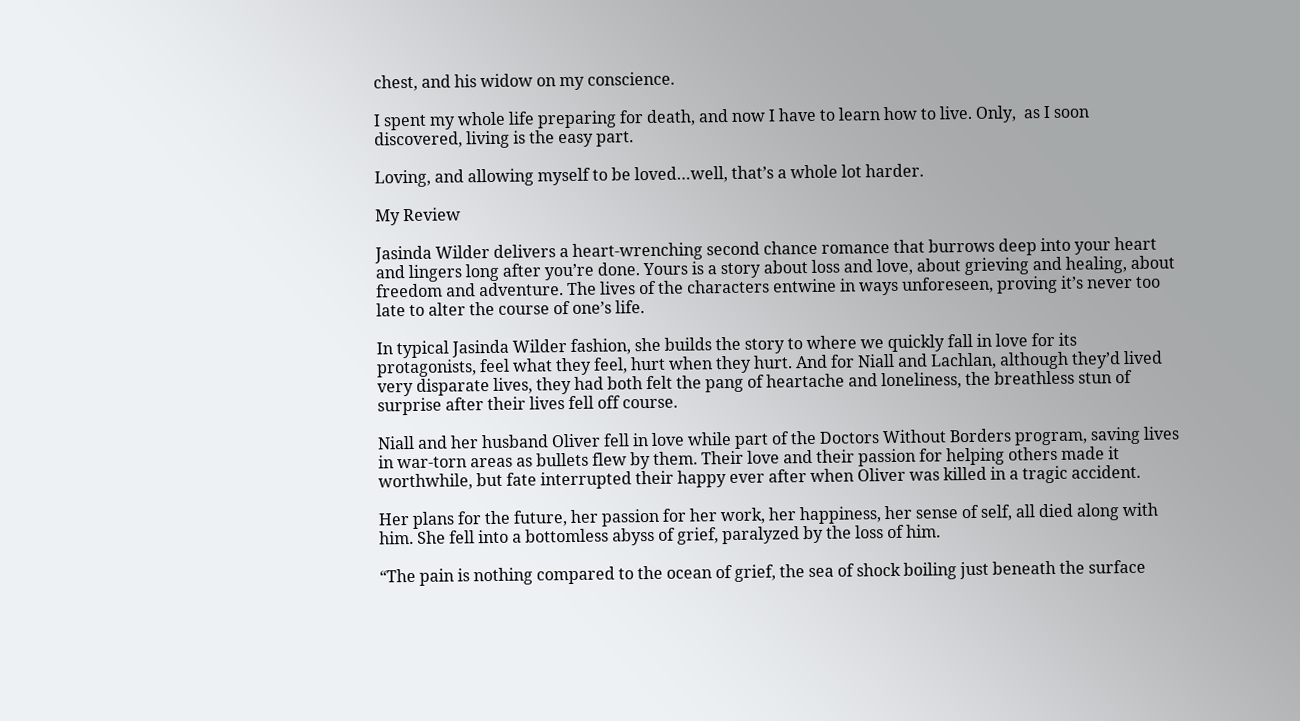chest, and his widow on my conscience.

I spent my whole life preparing for death, and now I have to learn how to live. Only,  as I soon discovered, living is the easy part.

Loving, and allowing myself to be loved…well, that’s a whole lot harder.

My Review

Jasinda Wilder delivers a heart-wrenching second chance romance that burrows deep into your heart and lingers long after you’re done. Yours is a story about loss and love, about grieving and healing, about freedom and adventure. The lives of the characters entwine in ways unforeseen, proving it’s never too late to alter the course of one’s life.

In typical Jasinda Wilder fashion, she builds the story to where we quickly fall in love for its protagonists, feel what they feel, hurt when they hurt. And for Niall and Lachlan, although they’d lived very disparate lives, they had both felt the pang of heartache and loneliness, the breathless stun of surprise after their lives fell off course.

Niall and her husband Oliver fell in love while part of the Doctors Without Borders program, saving lives in war-torn areas as bullets flew by them. Their love and their passion for helping others made it worthwhile, but fate interrupted their happy ever after when Oliver was killed in a tragic accident.

Her plans for the future, her passion for her work, her happiness, her sense of self, all died along with him. She fell into a bottomless abyss of grief, paralyzed by the loss of him.

“The pain is nothing compared to the ocean of grief, the sea of shock boiling just beneath the surface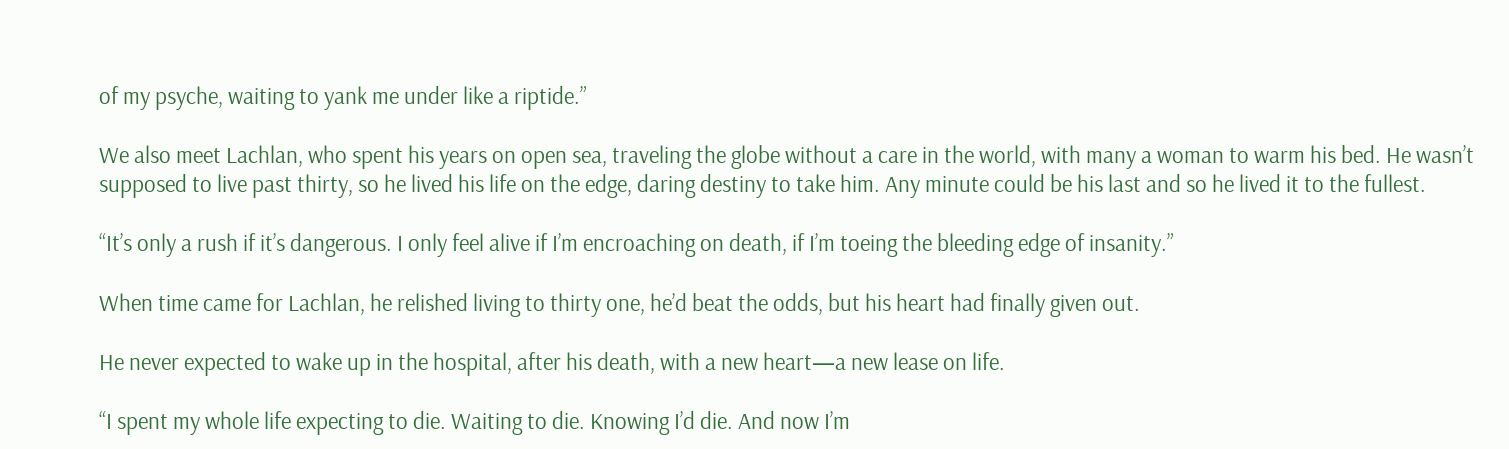of my psyche, waiting to yank me under like a riptide.”

We also meet Lachlan, who spent his years on open sea, traveling the globe without a care in the world, with many a woman to warm his bed. He wasn’t supposed to live past thirty, so he lived his life on the edge, daring destiny to take him. Any minute could be his last and so he lived it to the fullest.

“It’s only a rush if it’s dangerous. I only feel alive if I’m encroaching on death, if I’m toeing the bleeding edge of insanity.”

When time came for Lachlan, he relished living to thirty one, he’d beat the odds, but his heart had finally given out.

He never expected to wake up in the hospital, after his death, with a new heart—a new lease on life.

“I spent my whole life expecting to die. Waiting to die. Knowing I’d die. And now I’m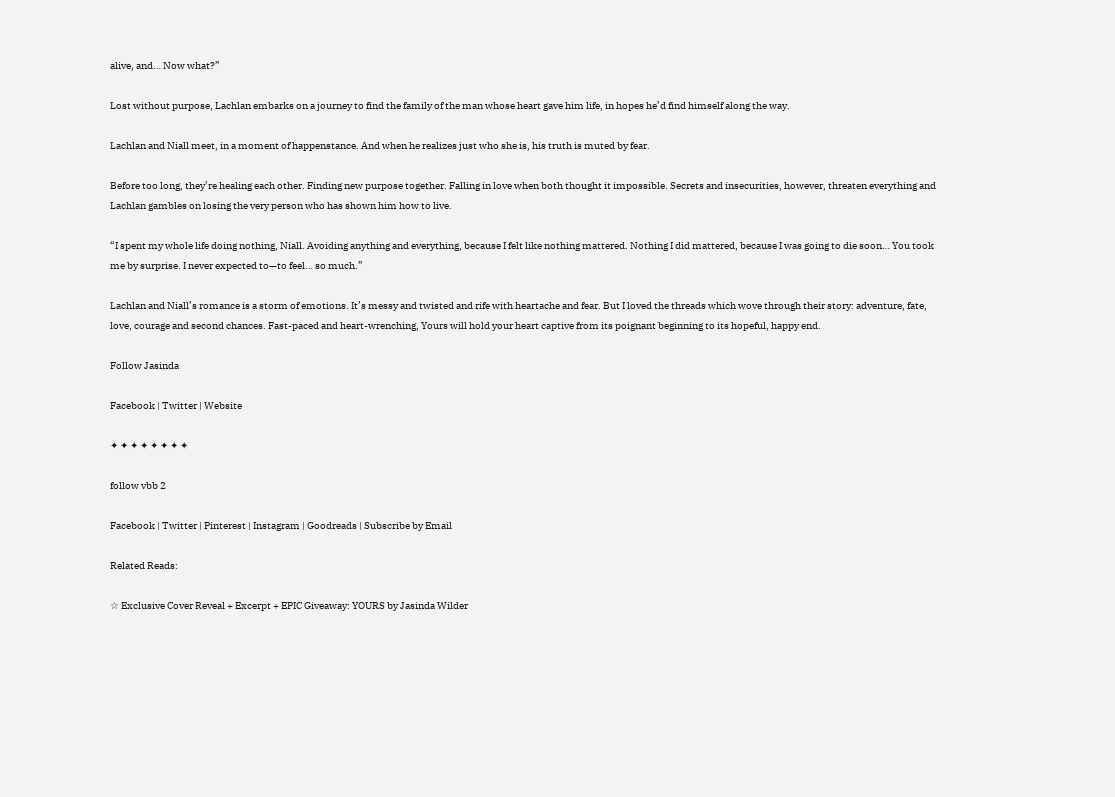alive, and… Now what?”

Lost without purpose, Lachlan embarks on a journey to find the family of the man whose heart gave him life, in hopes he’d find himself along the way.

Lachlan and Niall meet, in a moment of happenstance. And when he realizes just who she is, his truth is muted by fear.

Before too long, they’re healing each other. Finding new purpose together. Falling in love when both thought it impossible. Secrets and insecurities, however, threaten everything and Lachlan gambles on losing the very person who has shown him how to live.

“I spent my whole life doing nothing, Niall. Avoiding anything and everything, because I felt like nothing mattered. Nothing I did mattered, because I was going to die soon… You took me by surprise. I never expected to—to feel… so much.”

Lachlan and Niall’s romance is a storm of emotions. It’s messy and twisted and rife with heartache and fear. But I loved the threads which wove through their story: adventure, fate, love, courage and second chances. Fast-paced and heart-wrenching, Yours will hold your heart captive from its poignant beginning to its hopeful, happy end.

Follow Jasinda

Facebook | Twitter | Website

✦ ✦ ✦ ✦ ✦ ✦ ✦ ✦

follow vbb 2

Facebook | Twitter | Pinterest | Instagram | Goodreads | Subscribe by Email

Related Reads:

☆ Exclusive Cover Reveal + Excerpt + EPIC Giveaway: YOURS by Jasinda Wilder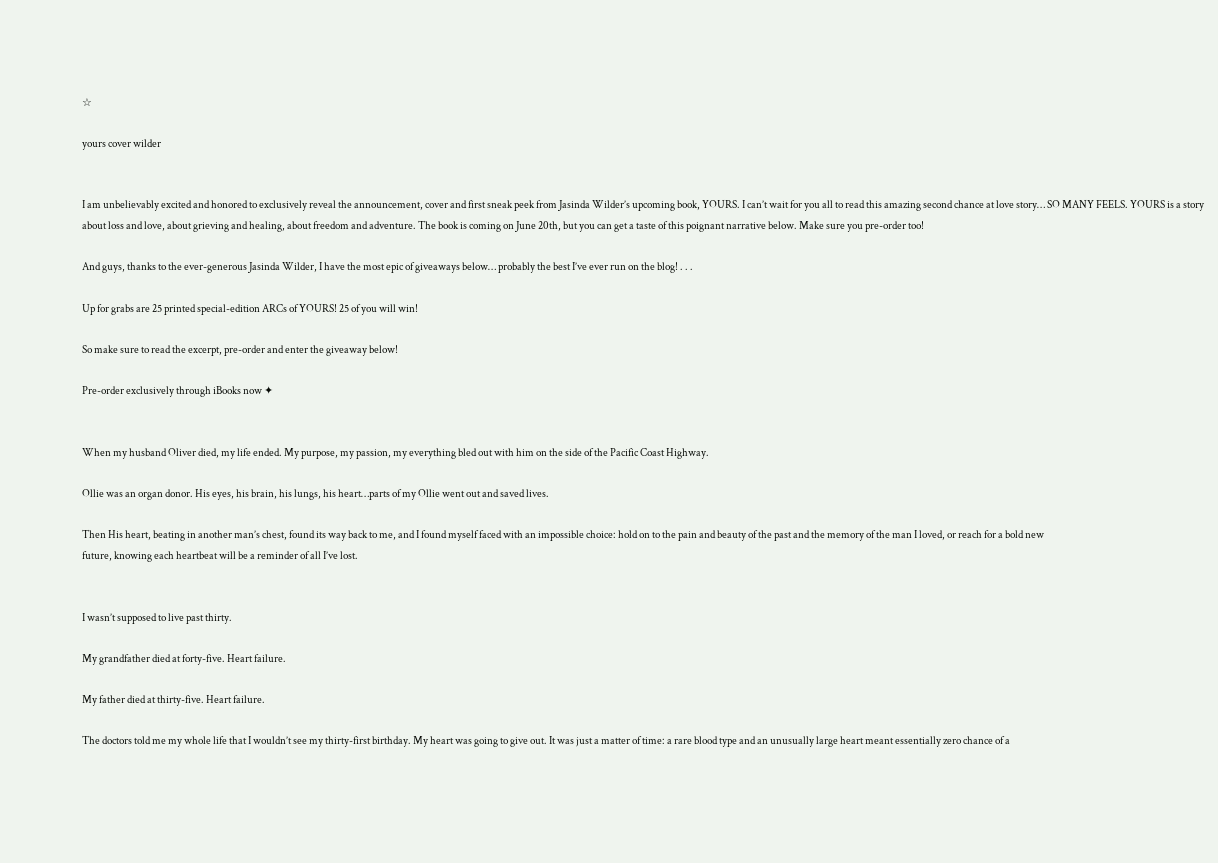☆

yours cover wilder


I am unbelievably excited and honored to exclusively reveal the announcement, cover and first sneak peek from Jasinda Wilder’s upcoming book, YOURS. I can’t wait for you all to read this amazing second chance at love story… SO MANY FEELS. YOURS is a story about loss and love, about grieving and healing, about freedom and adventure. The book is coming on June 20th, but you can get a taste of this poignant narrative below. Make sure you pre-order too!

And guys, thanks to the ever-generous Jasinda Wilder, I have the most epic of giveaways below… probably the best I’ve ever run on the blog! . . .

Up for grabs are 25 printed special-edition ARCs of YOURS! 25 of you will win!

So make sure to read the excerpt, pre-order and enter the giveaway below!

Pre-order exclusively through iBooks now ✦


When my husband Oliver died, my life ended. My purpose, my passion, my everything bled out with him on the side of the Pacific Coast Highway.

Ollie was an organ donor. His eyes, his brain, his lungs, his heart…parts of my Ollie went out and saved lives.

Then His heart, beating in another man’s chest, found its way back to me, and I found myself faced with an impossible choice: hold on to the pain and beauty of the past and the memory of the man I loved, or reach for a bold new
future, knowing each heartbeat will be a reminder of all I’ve lost.


I wasn’t supposed to live past thirty.

My grandfather died at forty-five. Heart failure.

My father died at thirty-five. Heart failure.

The doctors told me my whole life that I wouldn’t see my thirty-first birthday. My heart was going to give out. It was just a matter of time: a rare blood type and an unusually large heart meant essentially zero chance of a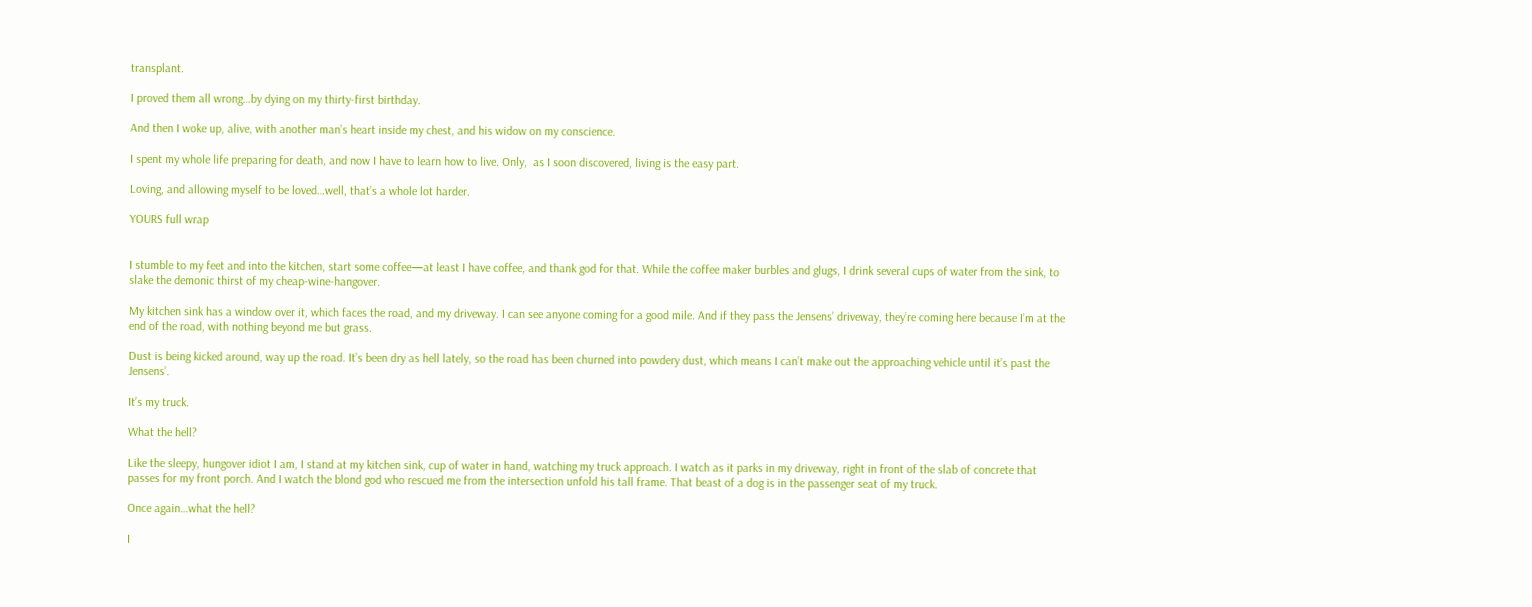transplant.

I proved them all wrong…by dying on my thirty-first birthday.

And then I woke up, alive, with another man’s heart inside my chest, and his widow on my conscience.

I spent my whole life preparing for death, and now I have to learn how to live. Only,  as I soon discovered, living is the easy part.

Loving, and allowing myself to be loved…well, that’s a whole lot harder.

YOURS full wrap


I stumble to my feet and into the kitchen, start some coffee—at least I have coffee, and thank god for that. While the coffee maker burbles and glugs, I drink several cups of water from the sink, to slake the demonic thirst of my cheap-wine-hangover.

My kitchen sink has a window over it, which faces the road, and my driveway. I can see anyone coming for a good mile. And if they pass the Jensens’ driveway, they’re coming here because I’m at the end of the road, with nothing beyond me but grass.

Dust is being kicked around, way up the road. It’s been dry as hell lately, so the road has been churned into powdery dust, which means I can’t make out the approaching vehicle until it’s past the Jensens’.

It’s my truck.

What the hell?

Like the sleepy, hungover idiot I am, I stand at my kitchen sink, cup of water in hand, watching my truck approach. I watch as it parks in my driveway, right in front of the slab of concrete that passes for my front porch. And I watch the blond god who rescued me from the intersection unfold his tall frame. That beast of a dog is in the passenger seat of my truck.

Once again…what the hell?

I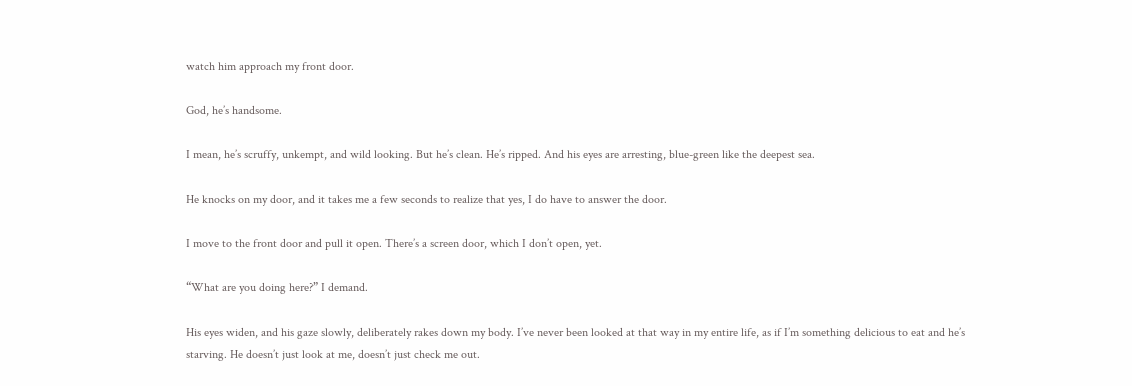watch him approach my front door.

God, he’s handsome.

I mean, he’s scruffy, unkempt, and wild looking. But he’s clean. He’s ripped. And his eyes are arresting, blue-green like the deepest sea.

He knocks on my door, and it takes me a few seconds to realize that yes, I do have to answer the door.

I move to the front door and pull it open. There’s a screen door, which I don’t open, yet.

“What are you doing here?” I demand.

His eyes widen, and his gaze slowly, deliberately rakes down my body. I’ve never been looked at that way in my entire life, as if I’m something delicious to eat and he’s starving. He doesn’t just look at me, doesn’t just check me out.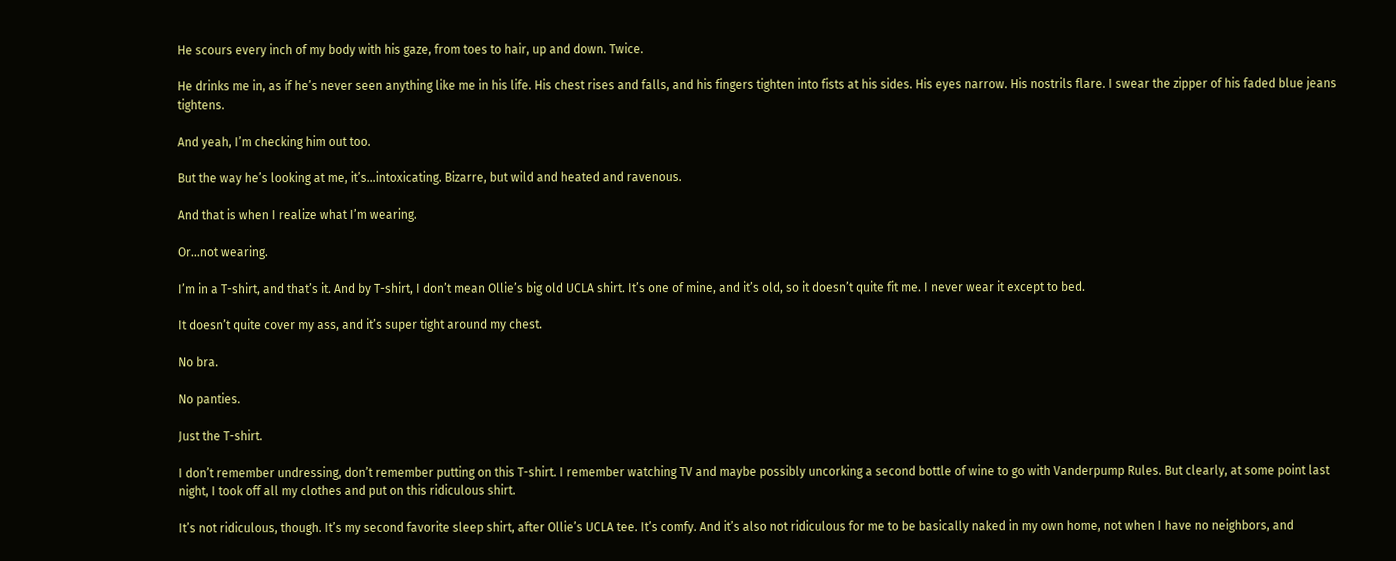He scours every inch of my body with his gaze, from toes to hair, up and down. Twice.

He drinks me in, as if he’s never seen anything like me in his life. His chest rises and falls, and his fingers tighten into fists at his sides. His eyes narrow. His nostrils flare. I swear the zipper of his faded blue jeans tightens.

And yeah, I’m checking him out too.

But the way he’s looking at me, it’s…intoxicating. Bizarre, but wild and heated and ravenous.

And that is when I realize what I’m wearing.

Or…not wearing.

I’m in a T-shirt, and that’s it. And by T-shirt, I don’t mean Ollie’s big old UCLA shirt. It’s one of mine, and it’s old, so it doesn’t quite fit me. I never wear it except to bed.

It doesn’t quite cover my ass, and it’s super tight around my chest.

No bra.

No panties.

Just the T-shirt.

I don’t remember undressing, don’t remember putting on this T-shirt. I remember watching TV and maybe possibly uncorking a second bottle of wine to go with Vanderpump Rules. But clearly, at some point last night, I took off all my clothes and put on this ridiculous shirt.

It’s not ridiculous, though. It’s my second favorite sleep shirt, after Ollie’s UCLA tee. It’s comfy. And it’s also not ridiculous for me to be basically naked in my own home, not when I have no neighbors, and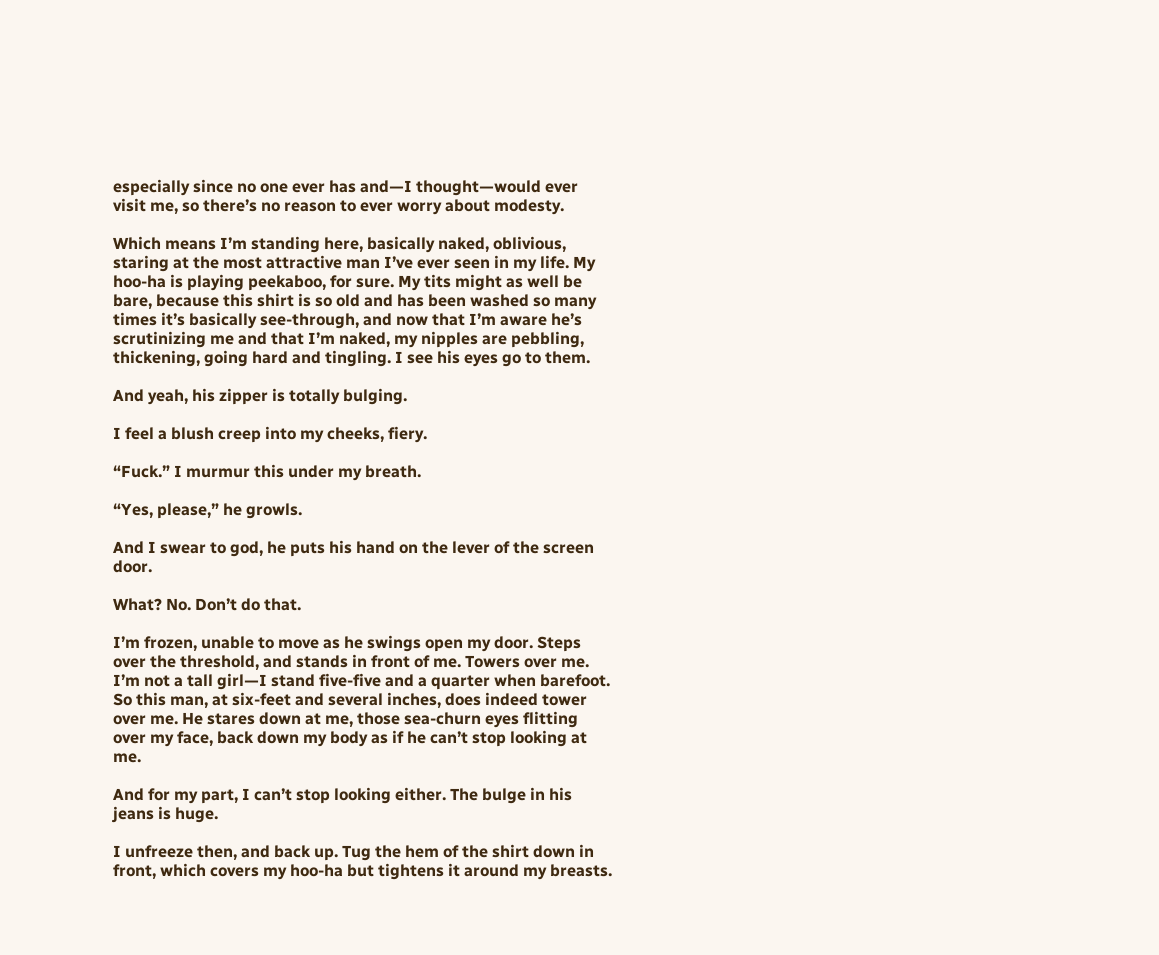especially since no one ever has and—I thought—would ever visit me, so there’s no reason to ever worry about modesty.

Which means I’m standing here, basically naked, oblivious, staring at the most attractive man I’ve ever seen in my life. My hoo-ha is playing peekaboo, for sure. My tits might as well be bare, because this shirt is so old and has been washed so many times it’s basically see-through, and now that I’m aware he’s scrutinizing me and that I’m naked, my nipples are pebbling, thickening, going hard and tingling. I see his eyes go to them.

And yeah, his zipper is totally bulging.

I feel a blush creep into my cheeks, fiery.

“Fuck.” I murmur this under my breath.

“Yes, please,” he growls.

And I swear to god, he puts his hand on the lever of the screen door.

What? No. Don’t do that.

I’m frozen, unable to move as he swings open my door. Steps over the threshold, and stands in front of me. Towers over me. I’m not a tall girl—I stand five-five and a quarter when barefoot. So this man, at six-feet and several inches, does indeed tower over me. He stares down at me, those sea-churn eyes flitting over my face, back down my body as if he can’t stop looking at me.

And for my part, I can’t stop looking either. The bulge in his jeans is huge.

I unfreeze then, and back up. Tug the hem of the shirt down in front, which covers my hoo-ha but tightens it around my breasts.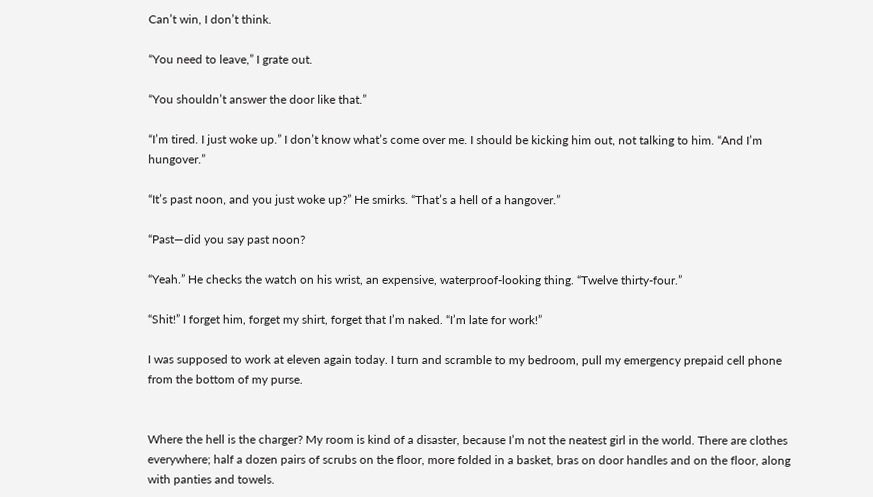Can’t win, I don’t think.

“You need to leave,” I grate out.

“You shouldn’t answer the door like that.”

“I’m tired. I just woke up.” I don’t know what’s come over me. I should be kicking him out, not talking to him. “And I’m hungover.”

“It’s past noon, and you just woke up?” He smirks. “That’s a hell of a hangover.”

“Past—did you say past noon?

“Yeah.” He checks the watch on his wrist, an expensive, waterproof-looking thing. “Twelve thirty-four.”

“Shit!” I forget him, forget my shirt, forget that I’m naked. “I’m late for work!”

I was supposed to work at eleven again today. I turn and scramble to my bedroom, pull my emergency prepaid cell phone from the bottom of my purse.


Where the hell is the charger? My room is kind of a disaster, because I’m not the neatest girl in the world. There are clothes everywhere; half a dozen pairs of scrubs on the floor, more folded in a basket, bras on door handles and on the floor, along with panties and towels.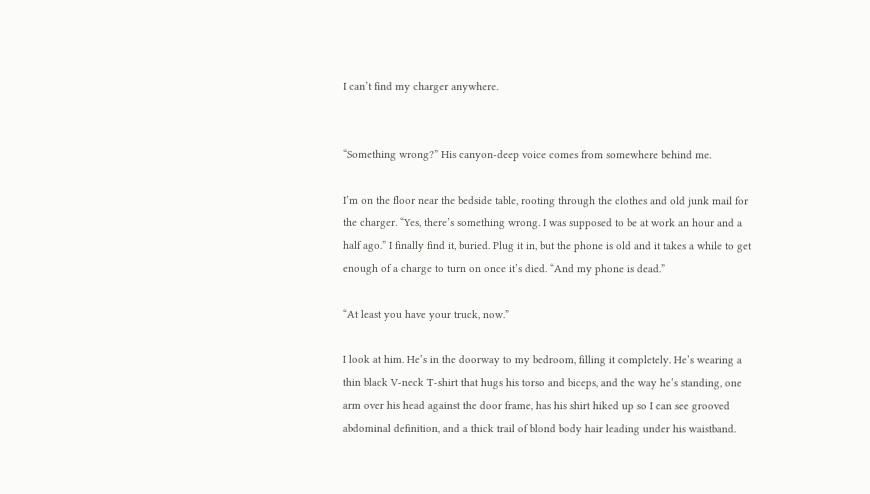I can’t find my charger anywhere.


“Something wrong?” His canyon-deep voice comes from somewhere behind me.

I’m on the floor near the bedside table, rooting through the clothes and old junk mail for the charger. “Yes, there’s something wrong. I was supposed to be at work an hour and a half ago.” I finally find it, buried. Plug it in, but the phone is old and it takes a while to get enough of a charge to turn on once it’s died. “And my phone is dead.”

“At least you have your truck, now.”

I look at him. He’s in the doorway to my bedroom, filling it completely. He’s wearing a thin black V-neck T-shirt that hugs his torso and biceps, and the way he’s standing, one arm over his head against the door frame, has his shirt hiked up so I can see grooved abdominal definition, and a thick trail of blond body hair leading under his waistband.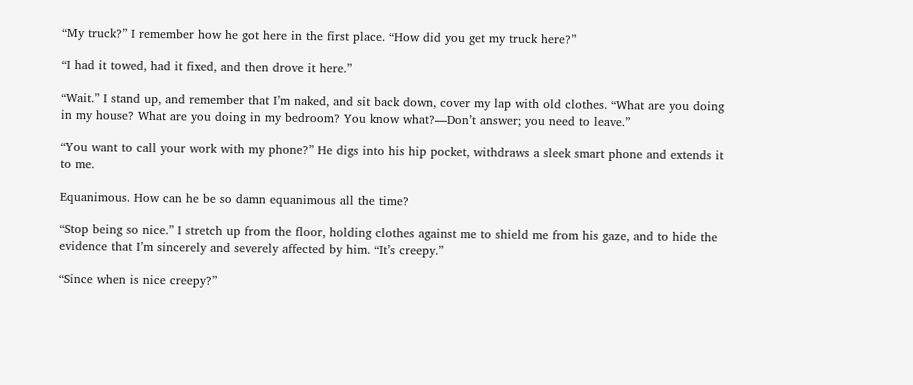“My truck?” I remember how he got here in the first place. “How did you get my truck here?”

“I had it towed, had it fixed, and then drove it here.”

“Wait.” I stand up, and remember that I’m naked, and sit back down, cover my lap with old clothes. “What are you doing in my house? What are you doing in my bedroom? You know what?—Don’t answer; you need to leave.”

“You want to call your work with my phone?” He digs into his hip pocket, withdraws a sleek smart phone and extends it to me.

Equanimous. How can he be so damn equanimous all the time?

“Stop being so nice.” I stretch up from the floor, holding clothes against me to shield me from his gaze, and to hide the evidence that I’m sincerely and severely affected by him. “It’s creepy.”

“Since when is nice creepy?”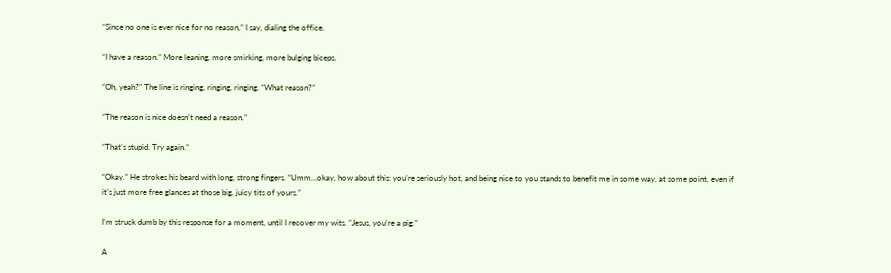“Since no one is ever nice for no reason,” I say, dialing the office.

“I have a reason.” More leaning, more smirking, more bulging biceps.

“Oh, yeah?” The line is ringing, ringing, ringing. “What reason?”

“The reason is nice doesn’t need a reason.”

“That’s stupid. Try again.”

“Okay.” He strokes his beard with long, strong fingers. “Umm…okay, how about this: you’re seriously hot, and being nice to you stands to benefit me in some way, at some point, even if it’s just more free glances at those big, juicy tits of yours.”

I’m struck dumb by this response for a moment, until I recover my wits. “Jesus, you’re a pig.”

A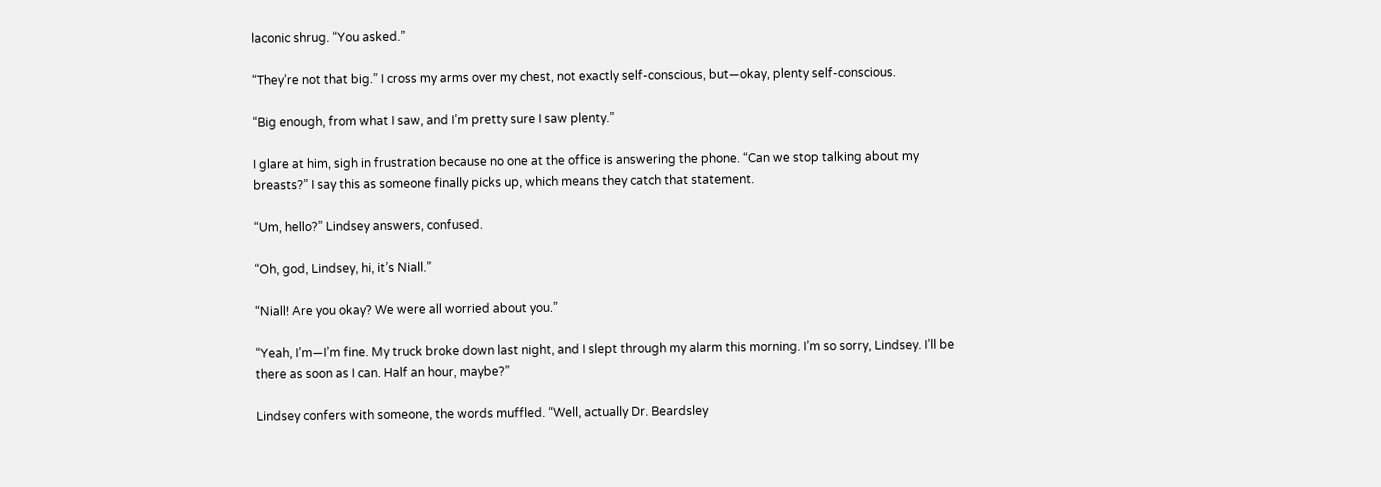laconic shrug. “You asked.”

“They’re not that big.” I cross my arms over my chest, not exactly self-conscious, but—okay, plenty self-conscious.

“Big enough, from what I saw, and I’m pretty sure I saw plenty.”

I glare at him, sigh in frustration because no one at the office is answering the phone. “Can we stop talking about my breasts?” I say this as someone finally picks up, which means they catch that statement.

“Um, hello?” Lindsey answers, confused.

“Oh, god, Lindsey, hi, it’s Niall.”

“Niall! Are you okay? We were all worried about you.”

“Yeah, I’m—I’m fine. My truck broke down last night, and I slept through my alarm this morning. I’m so sorry, Lindsey. I’ll be there as soon as I can. Half an hour, maybe?”

Lindsey confers with someone, the words muffled. “Well, actually Dr. Beardsley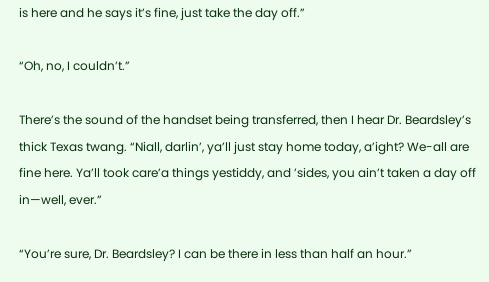is here and he says it’s fine, just take the day off.”

“Oh, no, I couldn’t.”

There’s the sound of the handset being transferred, then I hear Dr. Beardsley’s thick Texas twang. “Niall, darlin’, ya’ll just stay home today, a’ight? We-all are fine here. Ya’ll took care’a things yestiddy, and ’sides, you ain’t taken a day off in—well, ever.”

“You’re sure, Dr. Beardsley? I can be there in less than half an hour.”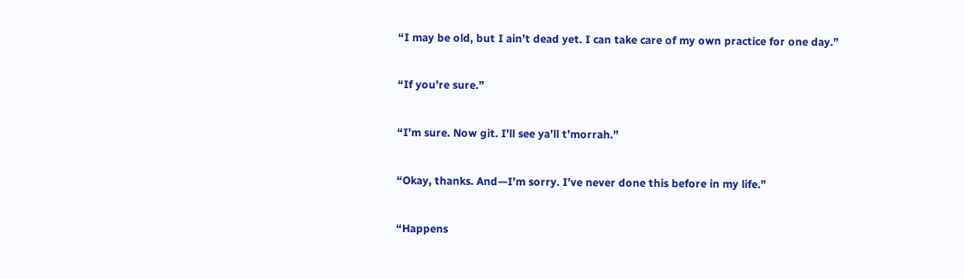“I may be old, but I ain’t dead yet. I can take care of my own practice for one day.”

“If you’re sure.”

“I’m sure. Now git. I’ll see ya’ll t’morrah.”

“Okay, thanks. And—I’m sorry. I’ve never done this before in my life.”

“Happens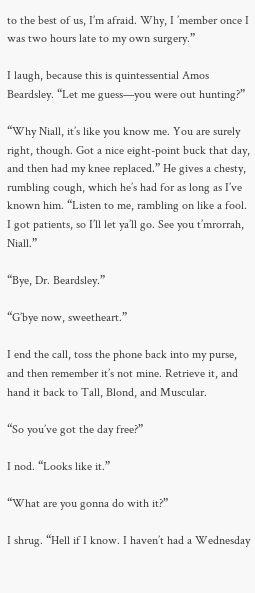to the best of us, I’m afraid. Why, I ’member once I was two hours late to my own surgery.”

I laugh, because this is quintessential Amos Beardsley. “Let me guess—you were out hunting?”

“Why Niall, it’s like you know me. You are surely right, though. Got a nice eight-point buck that day, and then had my knee replaced.” He gives a chesty, rumbling cough, which he’s had for as long as I’ve known him. “Listen to me, rambling on like a fool. I got patients, so I’ll let ya’ll go. See you t’mrorrah, Niall.”

“Bye, Dr. Beardsley.”

“G’bye now, sweetheart.”

I end the call, toss the phone back into my purse, and then remember it’s not mine. Retrieve it, and hand it back to Tall, Blond, and Muscular.

“So you’ve got the day free?”

I nod. “Looks like it.”

“What are you gonna do with it?”

I shrug. “Hell if I know. I haven’t had a Wednesday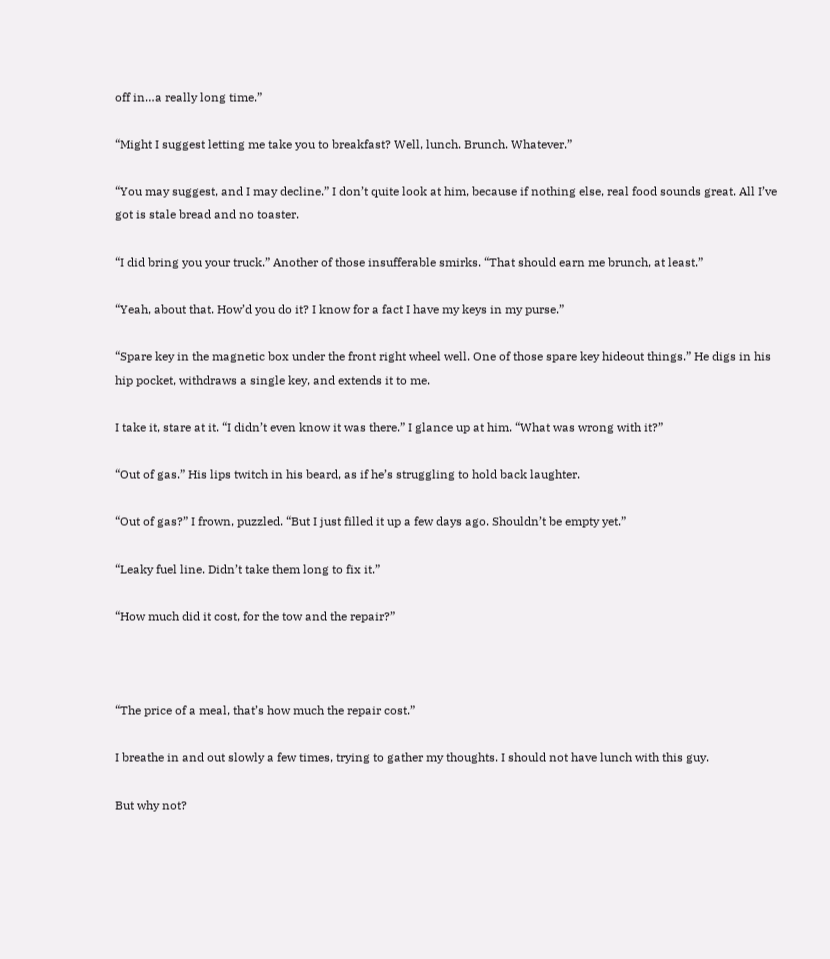off in…a really long time.”

“Might I suggest letting me take you to breakfast? Well, lunch. Brunch. Whatever.”

“You may suggest, and I may decline.” I don’t quite look at him, because if nothing else, real food sounds great. All I’ve got is stale bread and no toaster.

“I did bring you your truck.” Another of those insufferable smirks. “That should earn me brunch, at least.”

“Yeah, about that. How’d you do it? I know for a fact I have my keys in my purse.”

“Spare key in the magnetic box under the front right wheel well. One of those spare key hideout things.” He digs in his hip pocket, withdraws a single key, and extends it to me.

I take it, stare at it. “I didn’t even know it was there.” I glance up at him. “What was wrong with it?”

“Out of gas.” His lips twitch in his beard, as if he’s struggling to hold back laughter.

“Out of gas?” I frown, puzzled. “But I just filled it up a few days ago. Shouldn’t be empty yet.”

“Leaky fuel line. Didn’t take them long to fix it.”

“How much did it cost, for the tow and the repair?”



“The price of a meal, that’s how much the repair cost.”

I breathe in and out slowly a few times, trying to gather my thoughts. I should not have lunch with this guy.

But why not?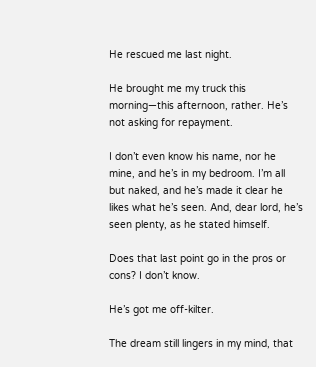He rescued me last night.

He brought me my truck this morning—this afternoon, rather. He’s not asking for repayment.

I don’t even know his name, nor he mine, and he’s in my bedroom. I’m all but naked, and he’s made it clear he likes what he’s seen. And, dear lord, he’s seen plenty, as he stated himself.

Does that last point go in the pros or cons? I don’t know.

He’s got me off-kilter.

The dream still lingers in my mind, that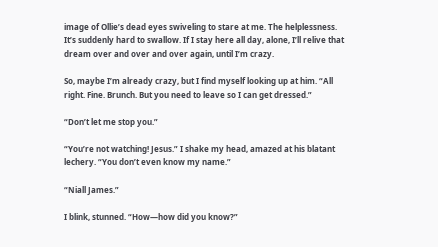image of Ollie’s dead eyes swiveling to stare at me. The helplessness. It’s suddenly hard to swallow. If I stay here all day, alone, I’ll relive that dream over and over and over again, until I’m crazy.

So, maybe I’m already crazy, but I find myself looking up at him. “All right. Fine. Brunch. But you need to leave so I can get dressed.”

“Don’t let me stop you.”

“You’re not watching! Jesus.” I shake my head, amazed at his blatant lechery. “You don’t even know my name.”

“Niall James.”

I blink, stunned. “How—how did you know?”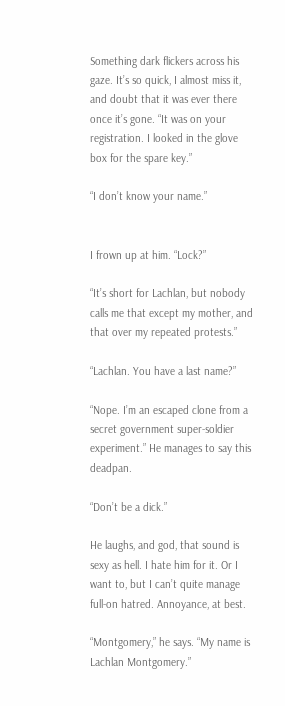Something dark flickers across his gaze. It’s so quick, I almost miss it, and doubt that it was ever there once it’s gone. “It was on your registration. I looked in the glove box for the spare key.”

“I don’t know your name.”


I frown up at him. “Lock?”

“It’s short for Lachlan, but nobody calls me that except my mother, and that over my repeated protests.”

“Lachlan. You have a last name?”

“Nope. I’m an escaped clone from a secret government super-soldier experiment.” He manages to say this deadpan.

“Don’t be a dick.”

He laughs, and god, that sound is sexy as hell. I hate him for it. Or I want to, but I can’t quite manage full-on hatred. Annoyance, at best.

“Montgomery,” he says. “My name is Lachlan Montgomery.”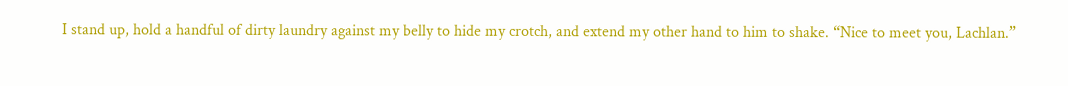I stand up, hold a handful of dirty laundry against my belly to hide my crotch, and extend my other hand to him to shake. “Nice to meet you, Lachlan.”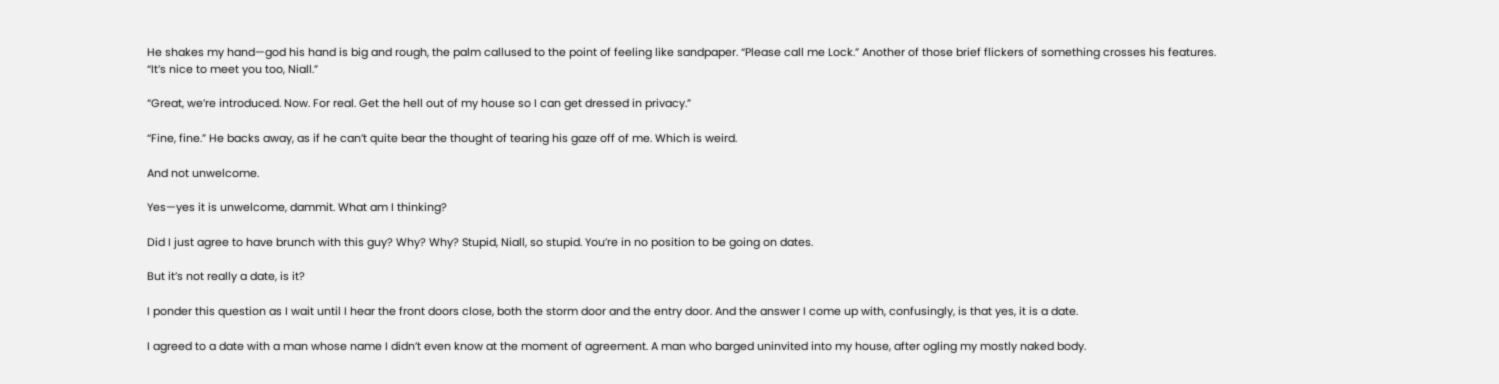He shakes my hand—god his hand is big and rough, the palm callused to the point of feeling like sandpaper. “Please call me Lock.” Another of those brief flickers of something crosses his features. “It’s nice to meet you too, Niall.”

“Great, we’re introduced. Now. For real. Get the hell out of my house so I can get dressed in privacy.”

“Fine, fine.” He backs away, as if he can’t quite bear the thought of tearing his gaze off of me. Which is weird.

And not unwelcome.

Yes—yes it is unwelcome, dammit. What am I thinking?

Did I just agree to have brunch with this guy? Why? Why? Stupid, Niall, so stupid. You’re in no position to be going on dates.

But it’s not really a date, is it?

I ponder this question as I wait until I hear the front doors close, both the storm door and the entry door. And the answer I come up with, confusingly, is that yes, it is a date.

I agreed to a date with a man whose name I didn’t even know at the moment of agreement. A man who barged uninvited into my house, after ogling my mostly naked body.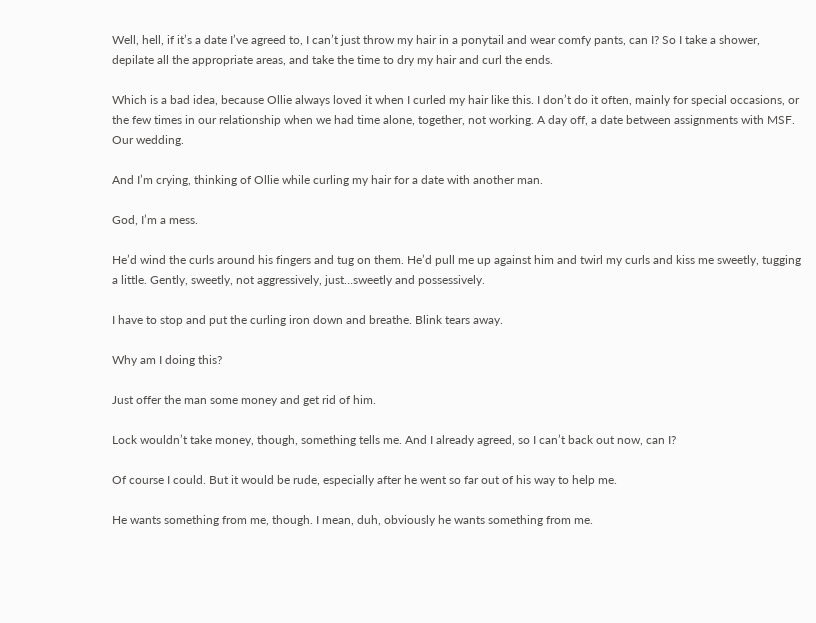Well, hell, if it’s a date I’ve agreed to, I can’t just throw my hair in a ponytail and wear comfy pants, can I? So I take a shower, depilate all the appropriate areas, and take the time to dry my hair and curl the ends.

Which is a bad idea, because Ollie always loved it when I curled my hair like this. I don’t do it often, mainly for special occasions, or the few times in our relationship when we had time alone, together, not working. A day off, a date between assignments with MSF. Our wedding.

And I’m crying, thinking of Ollie while curling my hair for a date with another man.

God, I’m a mess.

He’d wind the curls around his fingers and tug on them. He’d pull me up against him and twirl my curls and kiss me sweetly, tugging a little. Gently, sweetly, not aggressively, just…sweetly and possessively.

I have to stop and put the curling iron down and breathe. Blink tears away.

Why am I doing this?

Just offer the man some money and get rid of him.

Lock wouldn’t take money, though, something tells me. And I already agreed, so I can’t back out now, can I?

Of course I could. But it would be rude, especially after he went so far out of his way to help me.

He wants something from me, though. I mean, duh, obviously he wants something from me.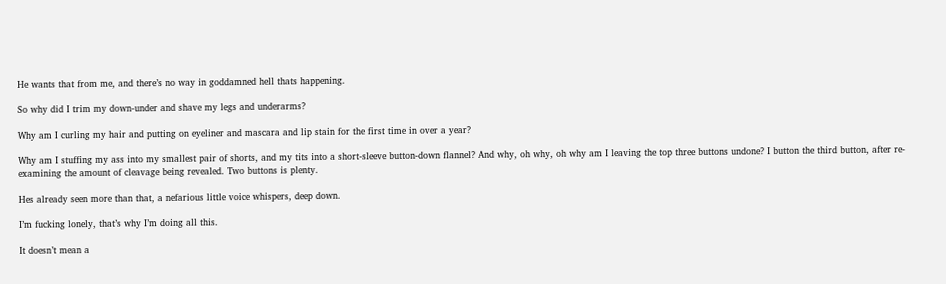He wants that from me, and there’s no way in goddamned hell thats happening.

So why did I trim my down-under and shave my legs and underarms?

Why am I curling my hair and putting on eyeliner and mascara and lip stain for the first time in over a year?

Why am I stuffing my ass into my smallest pair of shorts, and my tits into a short-sleeve button-down flannel? And why, oh why, oh why am I leaving the top three buttons undone? I button the third button, after re-examining the amount of cleavage being revealed. Two buttons is plenty.

Hes already seen more than that, a nefarious little voice whispers, deep down.

I’m fucking lonely, that’s why I’m doing all this.

It doesn’t mean a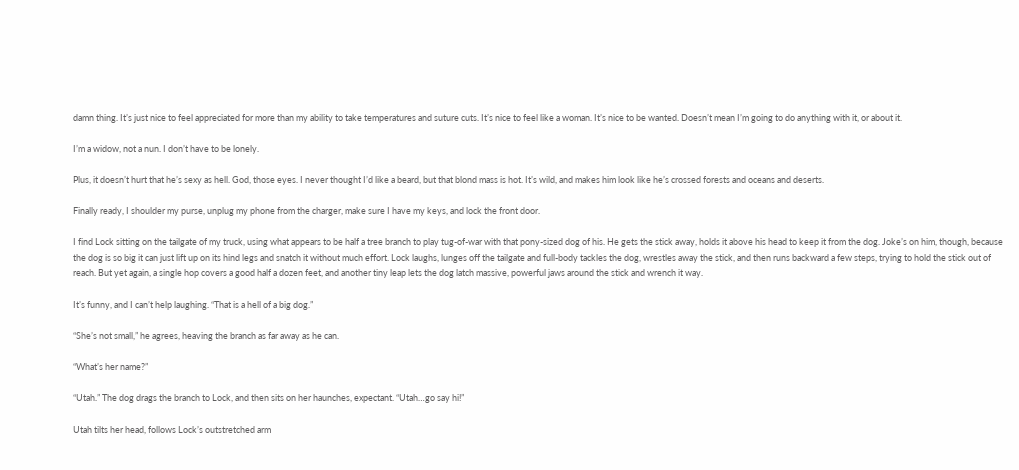damn thing. It’s just nice to feel appreciated for more than my ability to take temperatures and suture cuts. It’s nice to feel like a woman. It’s nice to be wanted. Doesn’t mean I’m going to do anything with it, or about it.

I’m a widow, not a nun. I don’t have to be lonely.

Plus, it doesn’t hurt that he’s sexy as hell. God, those eyes. I never thought I’d like a beard, but that blond mass is hot. It’s wild, and makes him look like he’s crossed forests and oceans and deserts.

Finally ready, I shoulder my purse, unplug my phone from the charger, make sure I have my keys, and lock the front door.

I find Lock sitting on the tailgate of my truck, using what appears to be half a tree branch to play tug-of-war with that pony-sized dog of his. He gets the stick away, holds it above his head to keep it from the dog. Joke’s on him, though, because the dog is so big it can just lift up on its hind legs and snatch it without much effort. Lock laughs, lunges off the tailgate and full-body tackles the dog, wrestles away the stick, and then runs backward a few steps, trying to hold the stick out of reach. But yet again, a single hop covers a good half a dozen feet, and another tiny leap lets the dog latch massive, powerful jaws around the stick and wrench it way.

It’s funny, and I can’t help laughing. “That is a hell of a big dog.”

“She’s not small,” he agrees, heaving the branch as far away as he can.

“What’s her name?”

“Utah.” The dog drags the branch to Lock, and then sits on her haunches, expectant. “Utah…go say hi!”

Utah tilts her head, follows Lock’s outstretched arm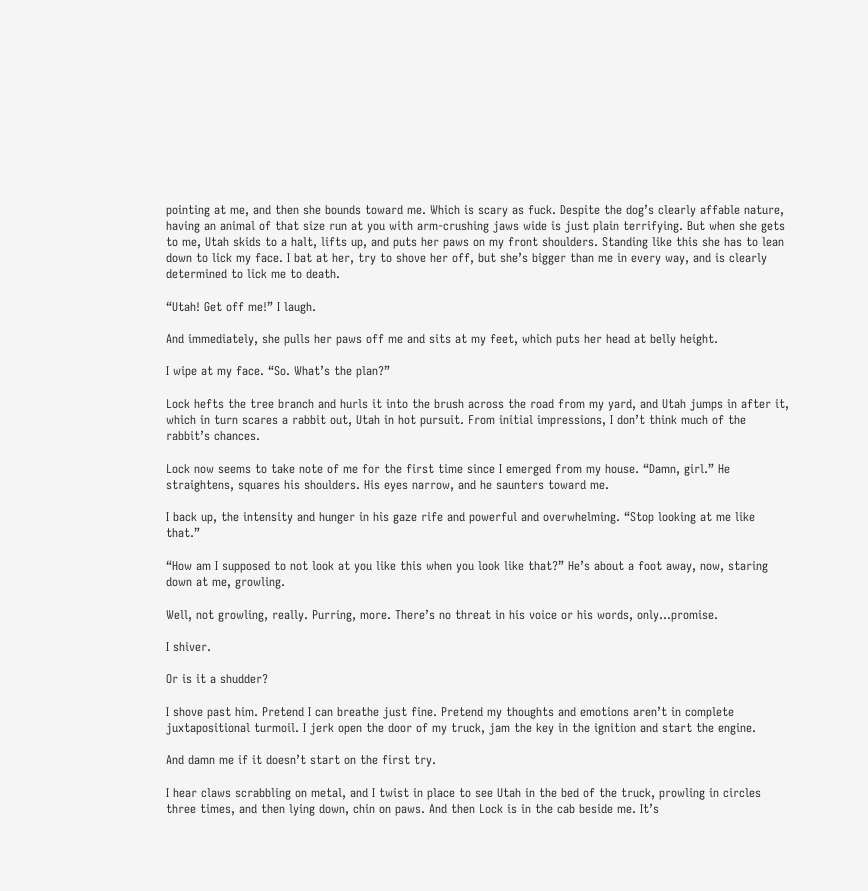pointing at me, and then she bounds toward me. Which is scary as fuck. Despite the dog’s clearly affable nature, having an animal of that size run at you with arm-crushing jaws wide is just plain terrifying. But when she gets to me, Utah skids to a halt, lifts up, and puts her paws on my front shoulders. Standing like this she has to lean down to lick my face. I bat at her, try to shove her off, but she’s bigger than me in every way, and is clearly determined to lick me to death.

“Utah! Get off me!” I laugh.

And immediately, she pulls her paws off me and sits at my feet, which puts her head at belly height.

I wipe at my face. “So. What’s the plan?”

Lock hefts the tree branch and hurls it into the brush across the road from my yard, and Utah jumps in after it, which in turn scares a rabbit out, Utah in hot pursuit. From initial impressions, I don’t think much of the rabbit’s chances.

Lock now seems to take note of me for the first time since I emerged from my house. “Damn, girl.” He straightens, squares his shoulders. His eyes narrow, and he saunters toward me.

I back up, the intensity and hunger in his gaze rife and powerful and overwhelming. “Stop looking at me like that.”

“How am I supposed to not look at you like this when you look like that?” He’s about a foot away, now, staring down at me, growling.

Well, not growling, really. Purring, more. There’s no threat in his voice or his words, only…promise.

I shiver.

Or is it a shudder?

I shove past him. Pretend I can breathe just fine. Pretend my thoughts and emotions aren’t in complete juxtapositional turmoil. I jerk open the door of my truck, jam the key in the ignition and start the engine.

And damn me if it doesn’t start on the first try.

I hear claws scrabbling on metal, and I twist in place to see Utah in the bed of the truck, prowling in circles three times, and then lying down, chin on paws. And then Lock is in the cab beside me. It’s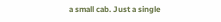a small cab. Just a single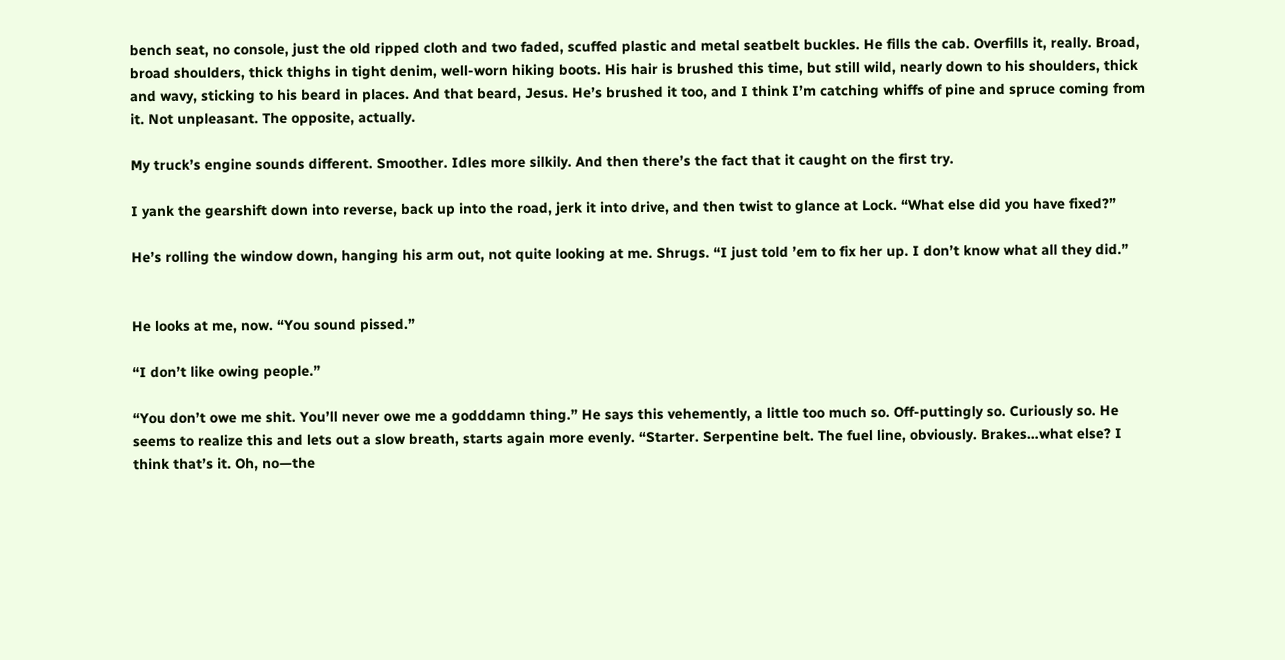bench seat, no console, just the old ripped cloth and two faded, scuffed plastic and metal seatbelt buckles. He fills the cab. Overfills it, really. Broad, broad shoulders, thick thighs in tight denim, well-worn hiking boots. His hair is brushed this time, but still wild, nearly down to his shoulders, thick and wavy, sticking to his beard in places. And that beard, Jesus. He’s brushed it too, and I think I’m catching whiffs of pine and spruce coming from it. Not unpleasant. The opposite, actually.

My truck’s engine sounds different. Smoother. Idles more silkily. And then there’s the fact that it caught on the first try.

I yank the gearshift down into reverse, back up into the road, jerk it into drive, and then twist to glance at Lock. “What else did you have fixed?”

He’s rolling the window down, hanging his arm out, not quite looking at me. Shrugs. “I just told ’em to fix her up. I don’t know what all they did.”


He looks at me, now. “You sound pissed.”

“I don’t like owing people.”

“You don’t owe me shit. You’ll never owe me a godddamn thing.” He says this vehemently, a little too much so. Off-puttingly so. Curiously so. He seems to realize this and lets out a slow breath, starts again more evenly. “Starter. Serpentine belt. The fuel line, obviously. Brakes…what else? I think that’s it. Oh, no—the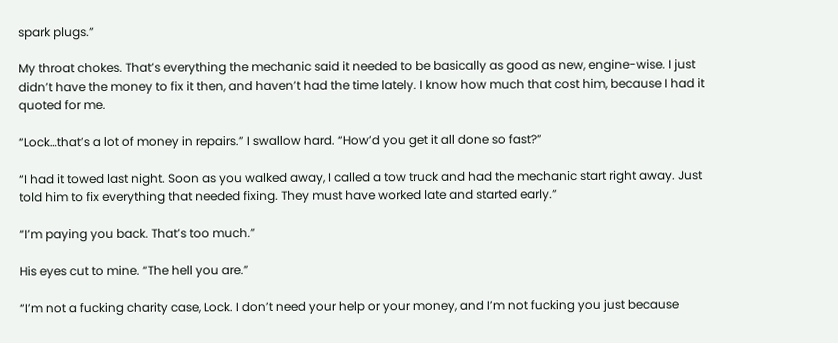spark plugs.”

My throat chokes. That’s everything the mechanic said it needed to be basically as good as new, engine-wise. I just didn’t have the money to fix it then, and haven’t had the time lately. I know how much that cost him, because I had it quoted for me.

“Lock…that’s a lot of money in repairs.” I swallow hard. “How’d you get it all done so fast?”

“I had it towed last night. Soon as you walked away, I called a tow truck and had the mechanic start right away. Just told him to fix everything that needed fixing. They must have worked late and started early.”

“I’m paying you back. That’s too much.”

His eyes cut to mine. “The hell you are.”

“I’m not a fucking charity case, Lock. I don’t need your help or your money, and I’m not fucking you just because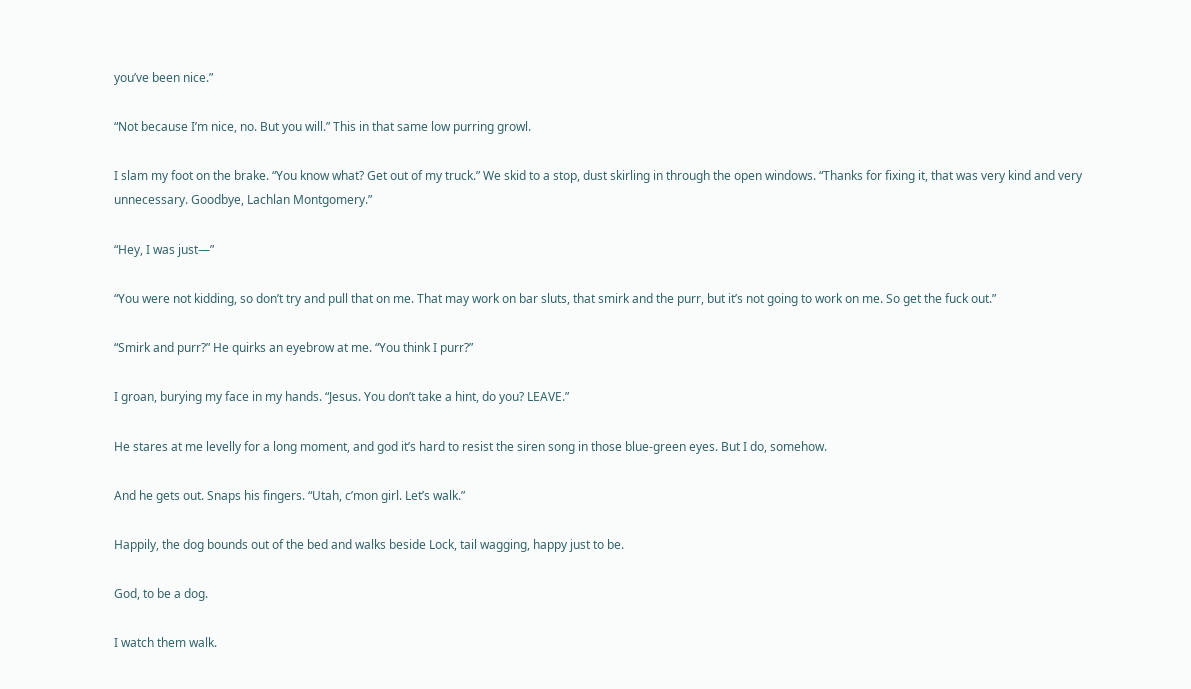you’ve been nice.”

“Not because I’m nice, no. But you will.” This in that same low purring growl.

I slam my foot on the brake. “You know what? Get out of my truck.” We skid to a stop, dust skirling in through the open windows. “Thanks for fixing it, that was very kind and very unnecessary. Goodbye, Lachlan Montgomery.”

“Hey, I was just—”

“You were not kidding, so don’t try and pull that on me. That may work on bar sluts, that smirk and the purr, but it’s not going to work on me. So get the fuck out.”

“Smirk and purr?” He quirks an eyebrow at me. “You think I purr?”

I groan, burying my face in my hands. “Jesus. You don’t take a hint, do you? LEAVE.”

He stares at me levelly for a long moment, and god it’s hard to resist the siren song in those blue-green eyes. But I do, somehow.

And he gets out. Snaps his fingers. “Utah, c’mon girl. Let’s walk.”

Happily, the dog bounds out of the bed and walks beside Lock, tail wagging, happy just to be.

God, to be a dog.

I watch them walk.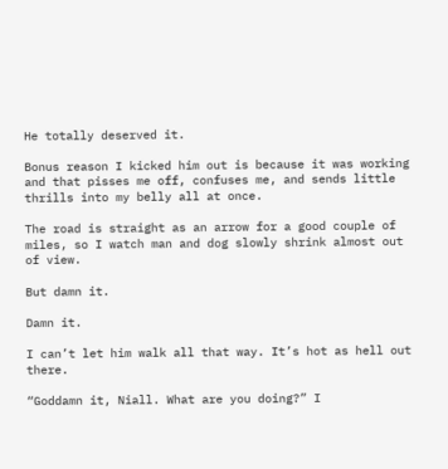He totally deserved it.

Bonus reason I kicked him out is because it was working and that pisses me off, confuses me, and sends little thrills into my belly all at once.

The road is straight as an arrow for a good couple of miles, so I watch man and dog slowly shrink almost out of view.

But damn it.

Damn it.

I can’t let him walk all that way. It’s hot as hell out there.

“Goddamn it, Niall. What are you doing?” I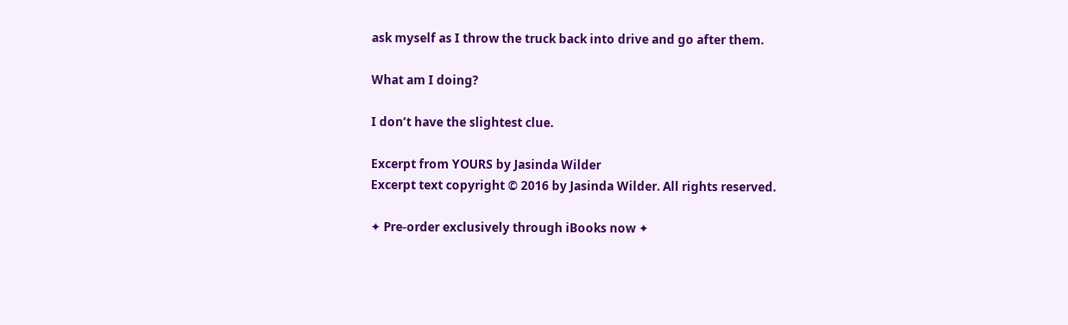ask myself as I throw the truck back into drive and go after them.

What am I doing?

I don’t have the slightest clue.

Excerpt from YOURS by Jasinda Wilder
Excerpt text copyright © 2016 by Jasinda Wilder. All rights reserved.

✦ Pre-order exclusively through iBooks now ✦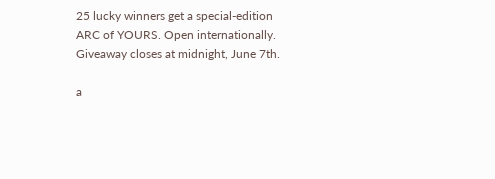25 lucky winners get a special-edition ARC of YOURS. Open internationally.
Giveaway closes at midnight, June 7th.

a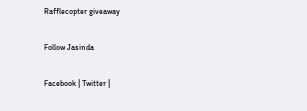Rafflecopter giveaway

Follow Jasinda

Facebook | Twitter |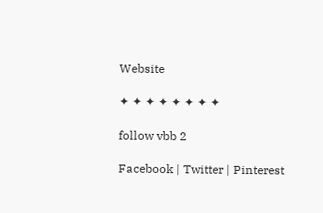Website

✦ ✦ ✦ ✦ ✦ ✦ ✦ ✦

follow vbb 2

Facebook | Twitter | Pinterest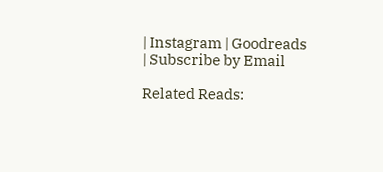| Instagram | Goodreads | Subscribe by Email

Related Reads: